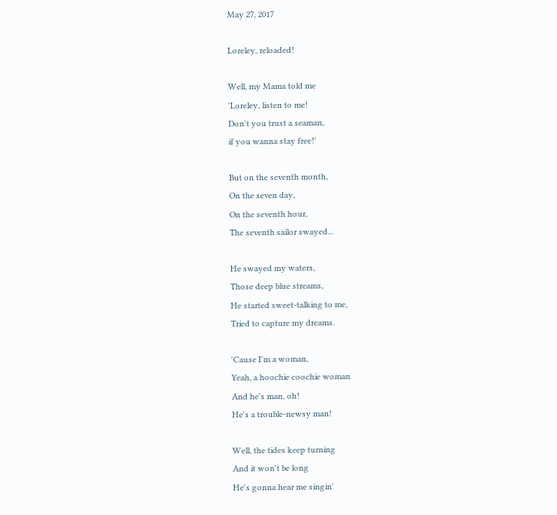May 27, 2017

Loreley, reloaded!

Well, my Mama told me
'Loreley, listen to me!
Don't you trust a seaman,
if you wanna stay free!'

But on the seventh month,
On the seven day,
On the seventh hour,
The seventh sailor swayed...

He swayed my waters,
Those deep blue streams,
He started sweet-talking to me,
Tried to capture my dreams.

'Cause I'm a woman,
Yeah, a hoochie coochie woman
And he's man, oh!
He's a trouble-newsy man!

Well, the tides keep turning
And it won't be long
He's gonna hear me singin'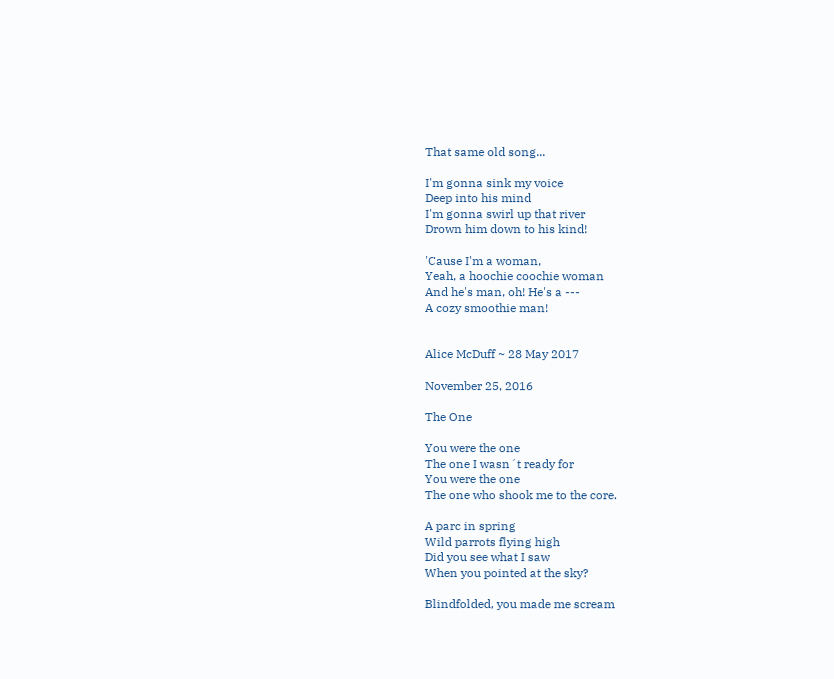That same old song...

I'm gonna sink my voice
Deep into his mind
I'm gonna swirl up that river
Drown him down to his kind!

'Cause I'm a woman,
Yeah, a hoochie coochie woman
And he's man, oh! He's a ---
A cozy smoothie man!


Alice McDuff ~ 28 May 2017

November 25, 2016

The One

You were the one
The one I wasn´t ready for
You were the one
The one who shook me to the core.

A parc in spring
Wild parrots flying high
Did you see what I saw
When you pointed at the sky?

Blindfolded, you made me scream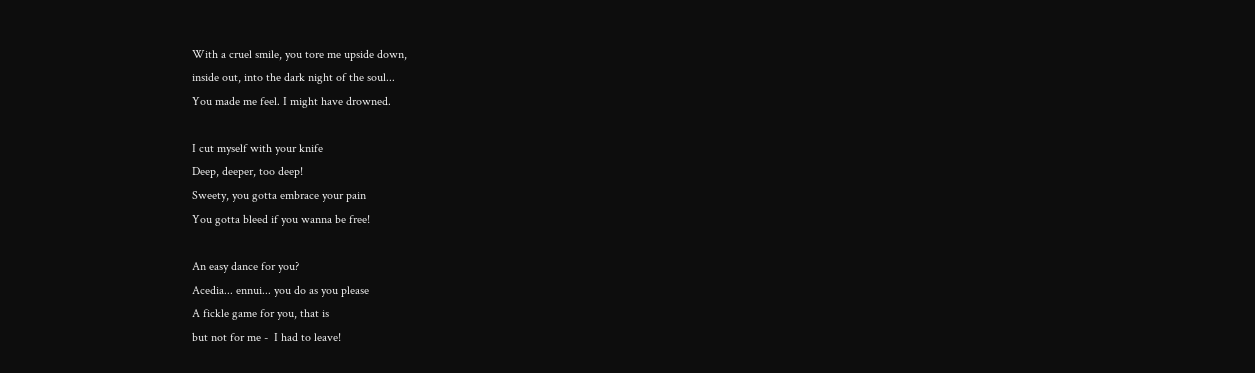With a cruel smile, you tore me upside down,
inside out, into the dark night of the soul...
You made me feel. I might have drowned.

I cut myself with your knife
Deep, deeper, too deep!
Sweety, you gotta embrace your pain
You gotta bleed if you wanna be free!

An easy dance for you?
Acedia... ennui... you do as you please
A fickle game for you, that is
but not for me -  I had to leave!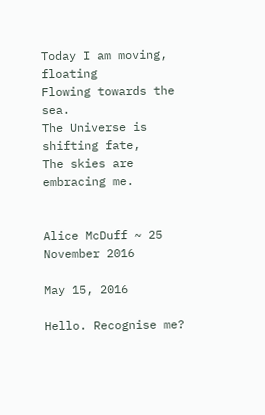Today I am moving, floating
Flowing towards the sea.
The Universe is shifting fate,
The skies are embracing me.


Alice McDuff ~ 25 November 2016

May 15, 2016

Hello. Recognise me?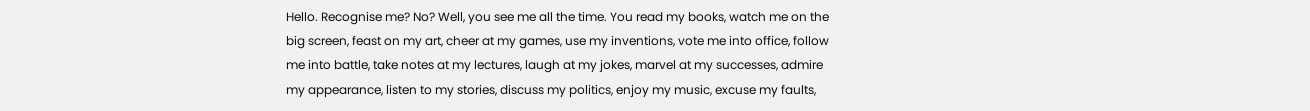Hello. Recognise me? No? Well, you see me all the time. You read my books, watch me on the big screen, feast on my art, cheer at my games, use my inventions, vote me into office, follow me into battle, take notes at my lectures, laugh at my jokes, marvel at my successes, admire my appearance, listen to my stories, discuss my politics, enjoy my music, excuse my faults,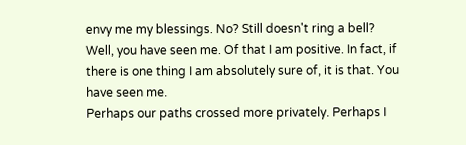envy me my blessings. No? Still doesn't ring a bell? Well, you have seen me. Of that I am positive. In fact, if there is one thing I am absolutely sure of, it is that. You have seen me.
Perhaps our paths crossed more privately. Perhaps I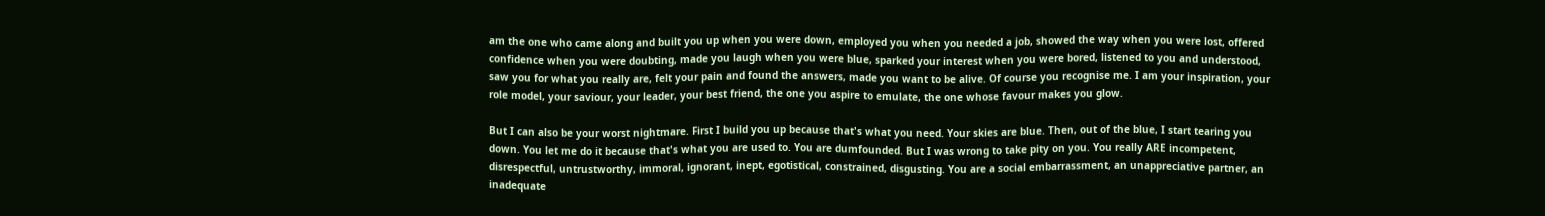am the one who came along and built you up when you were down, employed you when you needed a job, showed the way when you were lost, offered confidence when you were doubting, made you laugh when you were blue, sparked your interest when you were bored, listened to you and understood, saw you for what you really are, felt your pain and found the answers, made you want to be alive. Of course you recognise me. I am your inspiration, your role model, your saviour, your leader, your best friend, the one you aspire to emulate, the one whose favour makes you glow.

But I can also be your worst nightmare. First I build you up because that's what you need. Your skies are blue. Then, out of the blue, I start tearing you down. You let me do it because that's what you are used to. You are dumfounded. But I was wrong to take pity on you. You really ARE incompetent, disrespectful, untrustworthy, immoral, ignorant, inept, egotistical, constrained, disgusting. You are a social embarrassment, an unappreciative partner, an inadequate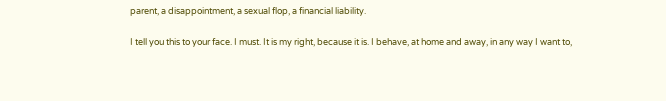parent, a disappointment, a sexual flop, a financial liability.

I tell you this to your face. I must. It is my right, because it is. I behave, at home and away, in any way I want to,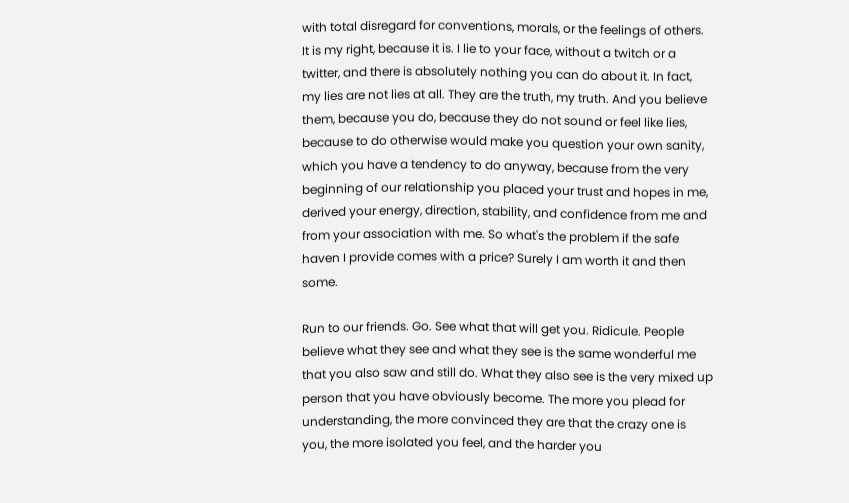with total disregard for conventions, morals, or the feelings of others. It is my right, because it is. I lie to your face, without a twitch or a twitter, and there is absolutely nothing you can do about it. In fact, my lies are not lies at all. They are the truth, my truth. And you believe them, because you do, because they do not sound or feel like lies, because to do otherwise would make you question your own sanity, which you have a tendency to do anyway, because from the very beginning of our relationship you placed your trust and hopes in me, derived your energy, direction, stability, and confidence from me and from your association with me. So what's the problem if the safe haven I provide comes with a price? Surely I am worth it and then some.

Run to our friends. Go. See what that will get you. Ridicule. People believe what they see and what they see is the same wonderful me that you also saw and still do. What they also see is the very mixed up person that you have obviously become. The more you plead for understanding, the more convinced they are that the crazy one is you, the more isolated you feel, and the harder you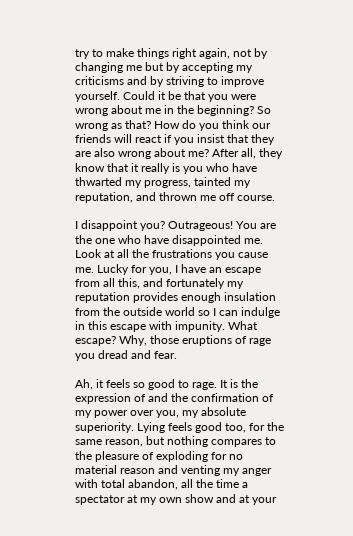try to make things right again, not by changing me but by accepting my criticisms and by striving to improve yourself. Could it be that you were wrong about me in the beginning? So wrong as that? How do you think our friends will react if you insist that they are also wrong about me? After all, they know that it really is you who have thwarted my progress, tainted my reputation, and thrown me off course.

I disappoint you? Outrageous! You are the one who have disappointed me. Look at all the frustrations you cause me. Lucky for you, I have an escape from all this, and fortunately my reputation provides enough insulation from the outside world so I can indulge in this escape with impunity. What escape? Why, those eruptions of rage you dread and fear.

Ah, it feels so good to rage. It is the expression of and the confirmation of my power over you, my absolute superiority. Lying feels good too, for the same reason, but nothing compares to the pleasure of exploding for no material reason and venting my anger with total abandon, all the time a spectator at my own show and at your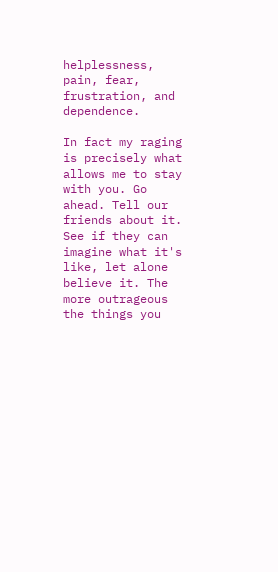helplessness, pain, fear, frustration, and dependence.

In fact my raging is precisely what allows me to stay with you. Go ahead. Tell our friends about it. See if they can imagine what it's like, let alone believe it. The more outrageous the things you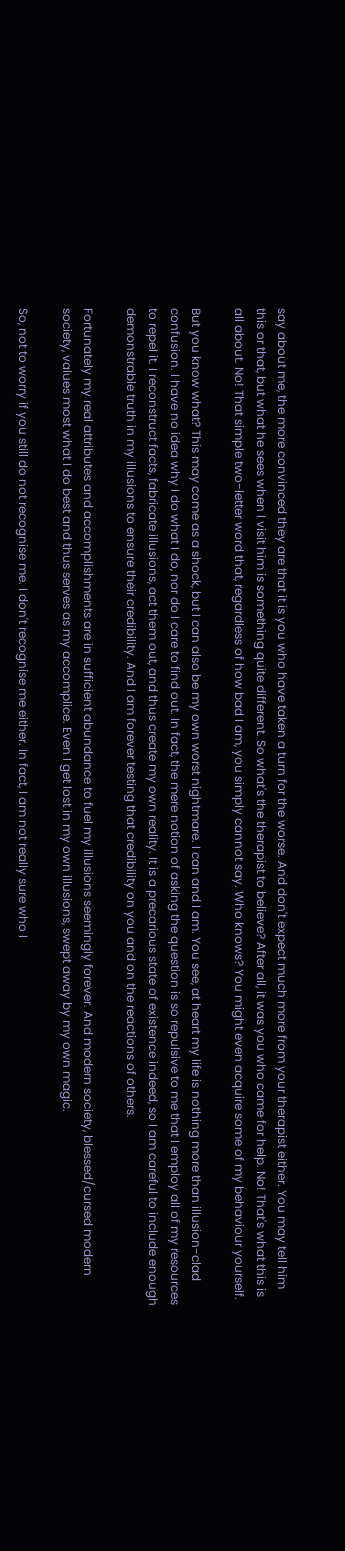say about me, the more convinced they are that it is you who have taken a turn for the worse. And don't expect much more from your therapist either. You may tell him this or that, but what he sees when I visit him is something quite different. So what's the therapist to believe? After all, it was you who came for help. No! That's what this is all about. No! That simple two-letter word that, regardless of how bad I am, you simply cannot say. Who knows? You might even acquire some of my behaviour yourself.

But you know what? This may come as a shock, but I can also be my own worst nightmare. I can and I am. You see, at heart my life is nothing more than illusion-clad confusion. I have no idea why I do what I do, nor do I care to find out. In fact, the mere notion of asking the question is so repulsive to me that I employ all of my resources to repel it. I reconstruct facts, fabricate illusions, act them out, and thus create my own reality. It is a precarious state of existence indeed, so I am careful to include enough demonstrable truth in my illusions to ensure their credibility. And I am forever testing that credibility on you and on the reactions of others.

Fortunately my real attributes and accomplishments are in sufficient abundance to fuel my illusions seemingly forever. And modern society, blessed/cursed modern society, values most what I do best and thus serves as my accomplice. Even I get lost in my own illusions, swept away by my own magic.

So, not to worry if you still do not recognise me. I don't recognise me either. In fact, I am not really sure who I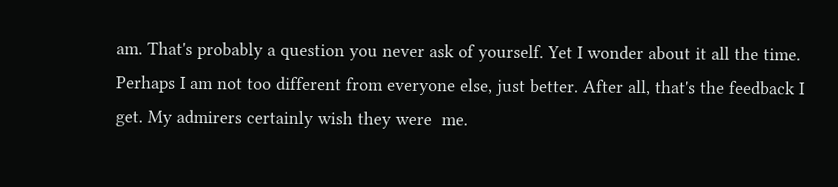am. That's probably a question you never ask of yourself. Yet I wonder about it all the time. Perhaps I am not too different from everyone else, just better. After all, that's the feedback I get. My admirers certainly wish they were  me.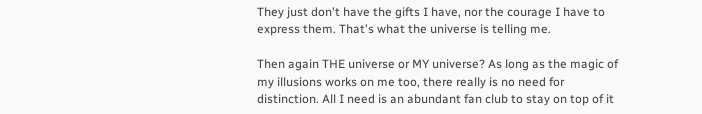They just don't have the gifts I have, nor the courage I have to express them. That's what the universe is telling me.

Then again THE universe or MY universe? As long as the magic of my illusions works on me too, there really is no need for distinction. All I need is an abundant fan club to stay on top of it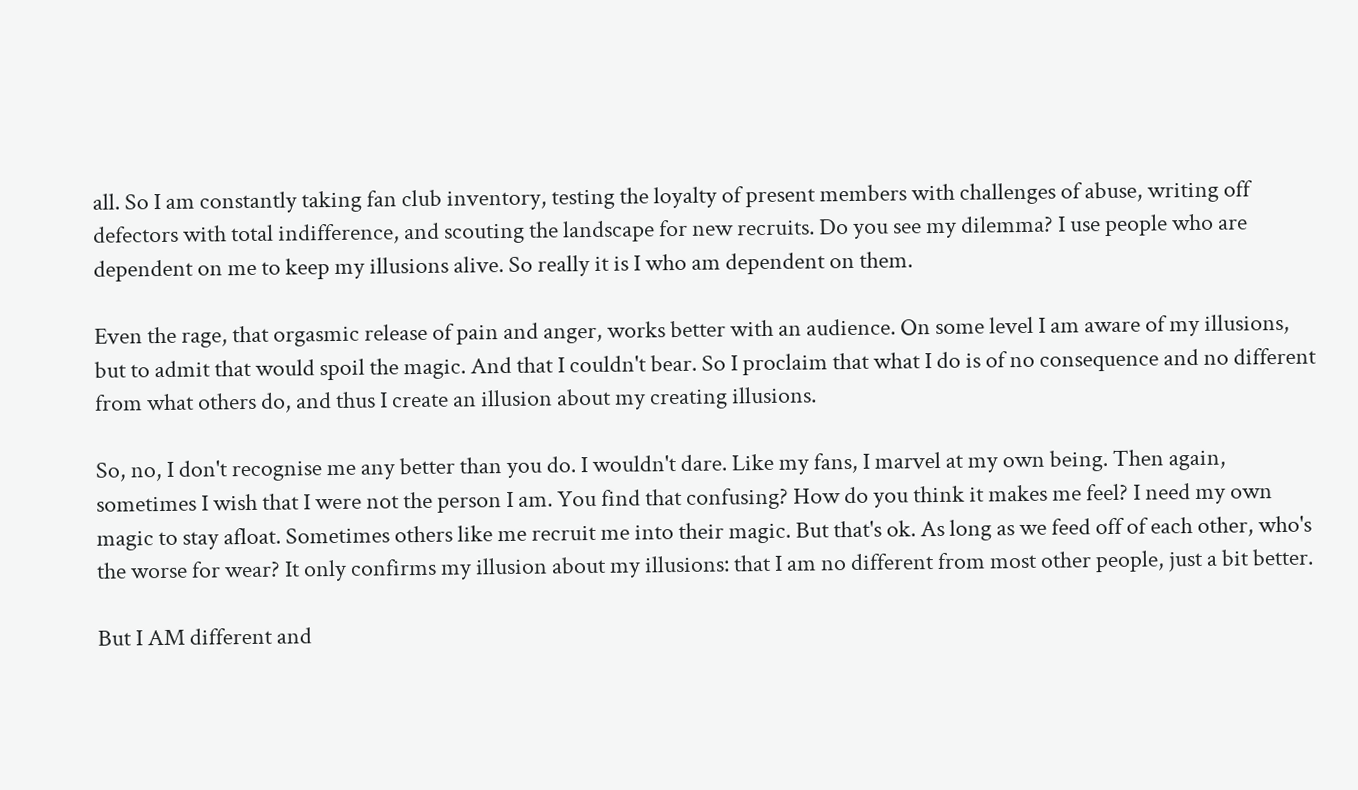all. So I am constantly taking fan club inventory, testing the loyalty of present members with challenges of abuse, writing off defectors with total indifference, and scouting the landscape for new recruits. Do you see my dilemma? I use people who are dependent on me to keep my illusions alive. So really it is I who am dependent on them.

Even the rage, that orgasmic release of pain and anger, works better with an audience. On some level I am aware of my illusions, but to admit that would spoil the magic. And that I couldn't bear. So I proclaim that what I do is of no consequence and no different from what others do, and thus I create an illusion about my creating illusions.

So, no, I don't recognise me any better than you do. I wouldn't dare. Like my fans, I marvel at my own being. Then again, sometimes I wish that I were not the person I am. You find that confusing? How do you think it makes me feel? I need my own magic to stay afloat. Sometimes others like me recruit me into their magic. But that's ok. As long as we feed off of each other, who's the worse for wear? It only confirms my illusion about my illusions: that I am no different from most other people, just a bit better.

But I AM different and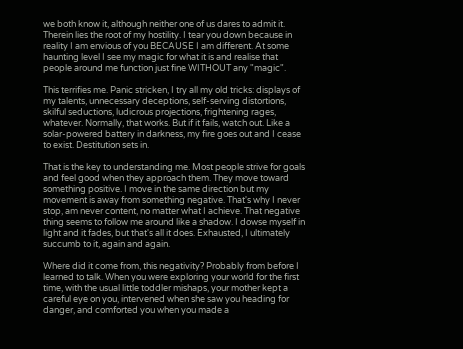we both know it, although neither one of us dares to admit it. Therein lies the root of my hostility. I tear you down because in reality I am envious of you BECAUSE I am different. At some haunting level I see my magic for what it is and realise that people around me function just fine WITHOUT any "magic".

This terrifies me. Panic stricken, I try all my old tricks: displays of my talents, unnecessary deceptions, self-serving distortions, skilful seductions, ludicrous projections, frightening rages, whatever. Normally, that works. But if it fails, watch out. Like a solar-powered battery in darkness, my fire goes out and I cease to exist. Destitution sets in.

That is the key to understanding me. Most people strive for goals and feel good when they approach them. They move toward something positive. I move in the same direction but my movement is away from something negative. That's why I never stop, am never content, no matter what I achieve. That negative thing seems to follow me around like a shadow. I dowse myself in light and it fades, but that's all it does. Exhausted, I ultimately succumb to it, again and again.

Where did it come from, this negativity? Probably from before I learned to talk. When you were exploring your world for the first time, with the usual little toddler mishaps, your mother kept a careful eye on you, intervened when she saw you heading for danger, and comforted you when you made a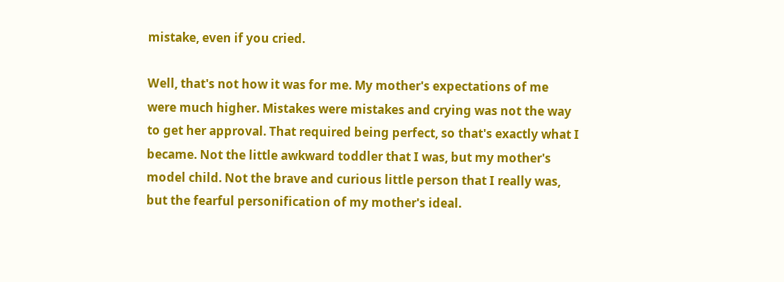mistake, even if you cried.

Well, that's not how it was for me. My mother's expectations of me were much higher. Mistakes were mistakes and crying was not the way to get her approval. That required being perfect, so that's exactly what I became. Not the little awkward toddler that I was, but my mother's model child. Not the brave and curious little person that I really was, but the fearful personification of my mother's ideal.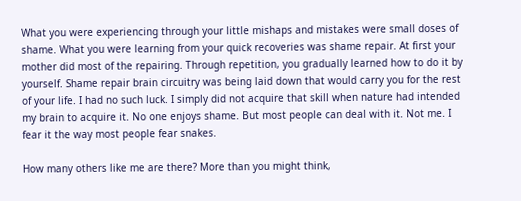What you were experiencing through your little mishaps and mistakes were small doses of shame. What you were learning from your quick recoveries was shame repair. At first your mother did most of the repairing. Through repetition, you gradually learned how to do it by yourself. Shame repair brain circuitry was being laid down that would carry you for the rest of your life. I had no such luck. I simply did not acquire that skill when nature had intended my brain to acquire it. No one enjoys shame. But most people can deal with it. Not me. I fear it the way most people fear snakes.

How many others like me are there? More than you might think,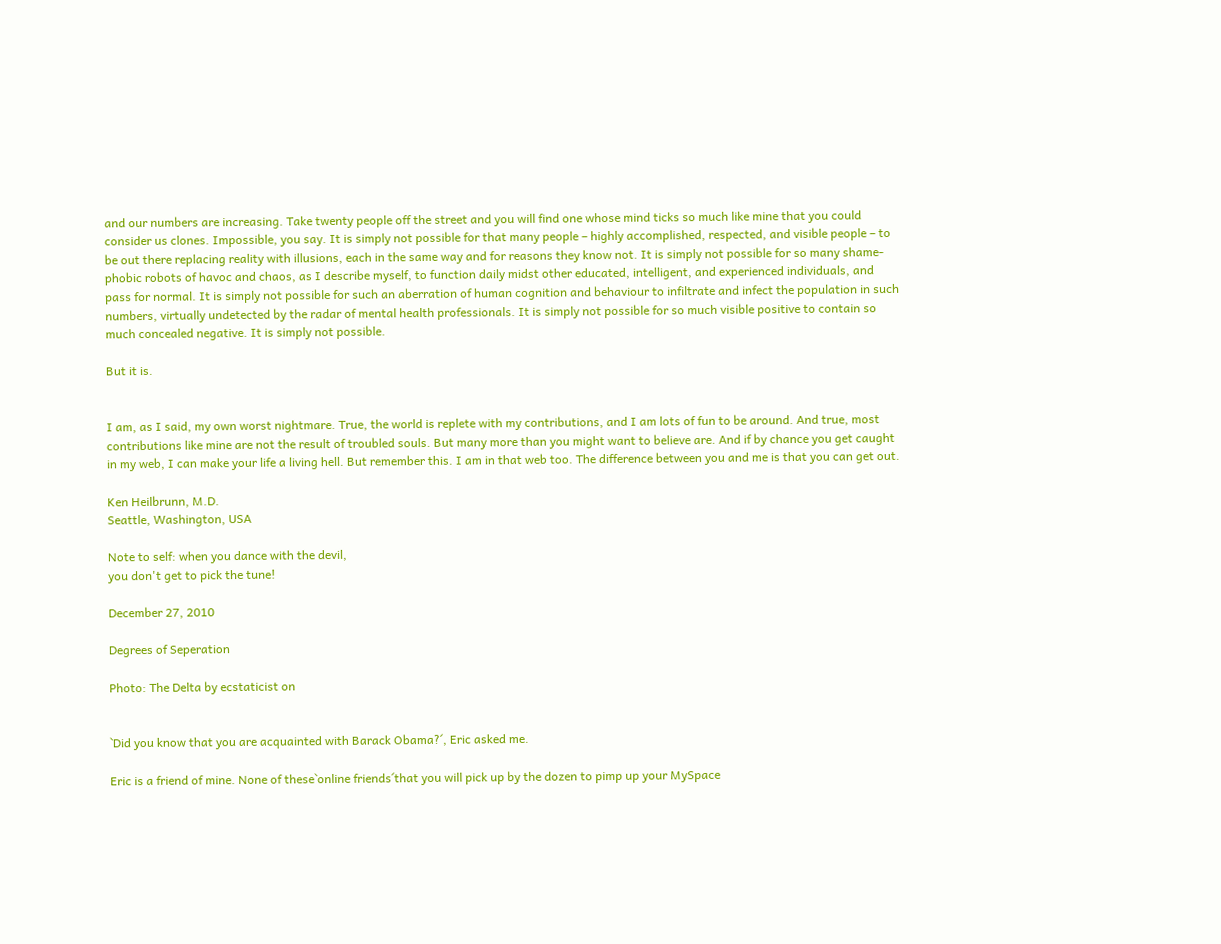and our numbers are increasing. Take twenty people off the street and you will find one whose mind ticks so much like mine that you could consider us clones. Impossible, you say. It is simply not possible for that many people – highly accomplished, respected, and visible people – to be out there replacing reality with illusions, each in the same way and for reasons they know not. It is simply not possible for so many shame-phobic robots of havoc and chaos, as I describe myself, to function daily midst other educated, intelligent, and experienced individuals, and pass for normal. It is simply not possible for such an aberration of human cognition and behaviour to infiltrate and infect the population in such numbers, virtually undetected by the radar of mental health professionals. It is simply not possible for so much visible positive to contain so much concealed negative. It is simply not possible.

But it is.


I am, as I said, my own worst nightmare. True, the world is replete with my contributions, and I am lots of fun to be around. And true, most contributions like mine are not the result of troubled souls. But many more than you might want to believe are. And if by chance you get caught in my web, I can make your life a living hell. But remember this. I am in that web too. The difference between you and me is that you can get out.

Ken Heilbrunn, M.D.
Seattle, Washington, USA

Note to self: when you dance with the devil,
you don't get to pick the tune!

December 27, 2010

Degrees of Seperation

Photo: The Delta by ecstaticist on


`Did you know that you are acquainted with Barack Obama?´, Eric asked me.

Eric is a friend of mine. None of these`online friends´that you will pick up by the dozen to pimp up your MySpace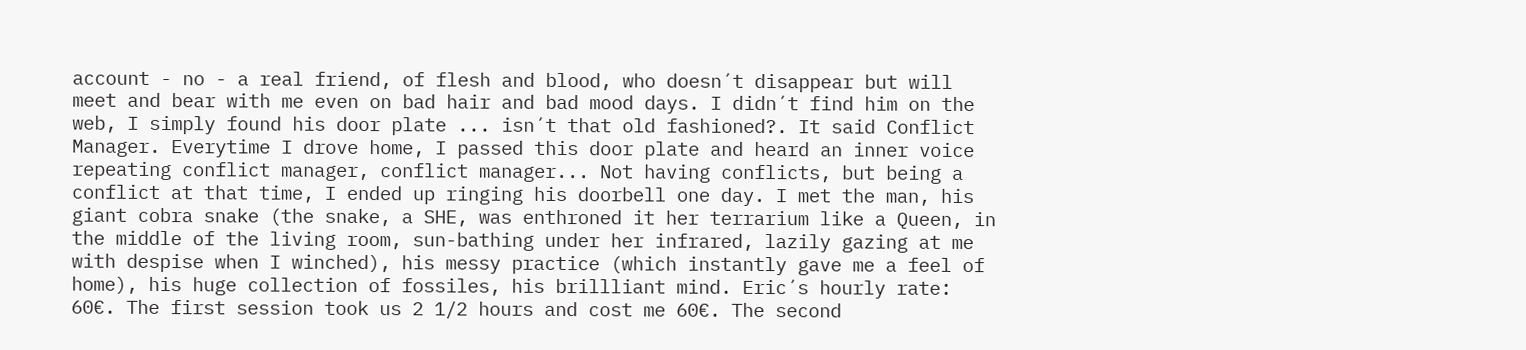account - no - a real friend, of flesh and blood, who doesn´t disappear but will meet and bear with me even on bad hair and bad mood days. I didn´t find him on the web, I simply found his door plate ... isn´t that old fashioned?. It said Conflict Manager. Everytime I drove home, I passed this door plate and heard an inner voice repeating conflict manager, conflict manager... Not having conflicts, but being a conflict at that time, I ended up ringing his doorbell one day. I met the man, his giant cobra snake (the snake, a SHE, was enthroned it her terrarium like a Queen, in the middle of the living room, sun-bathing under her infrared, lazily gazing at me with despise when I winched), his messy practice (which instantly gave me a feel of home), his huge collection of fossiles, his brillliant mind. Eric´s hourly rate: 60€. The first session took us 2 1/2 hours and cost me 60€. The second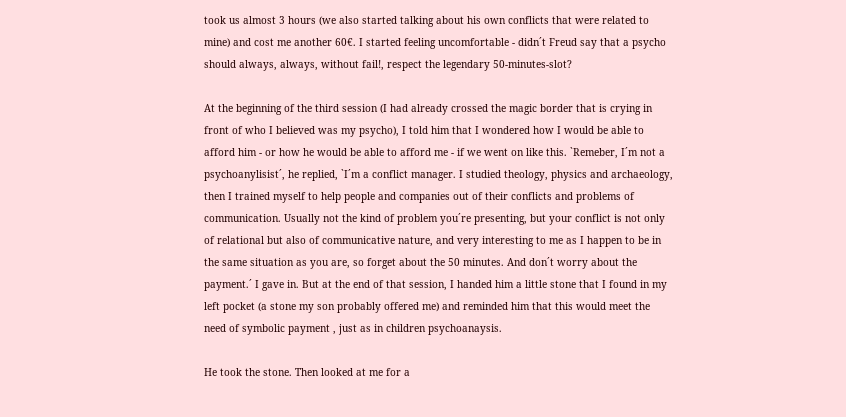took us almost 3 hours (we also started talking about his own conflicts that were related to mine) and cost me another 60€. I started feeling uncomfortable - didn´t Freud say that a psycho should always, always, without fail!, respect the legendary 50-minutes-slot?

At the beginning of the third session (I had already crossed the magic border that is crying in front of who I believed was my psycho), I told him that I wondered how I would be able to afford him - or how he would be able to afford me - if we went on like this. `Remeber, I´m not a psychoanylisist´, he replied, `I´m a conflict manager. I studied theology, physics and archaeology, then I trained myself to help people and companies out of their conflicts and problems of communication. Usually not the kind of problem you´re presenting, but your conflict is not only of relational but also of communicative nature, and very interesting to me as I happen to be in the same situation as you are, so forget about the 50 minutes. And don´t worry about the payment.´ I gave in. But at the end of that session, I handed him a little stone that I found in my left pocket (a stone my son probably offered me) and reminded him that this would meet the need of symbolic payment , just as in children psychoanaysis.

He took the stone. Then looked at me for a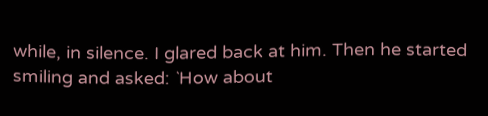while, in silence. I glared back at him. Then he started smiling and asked: `How about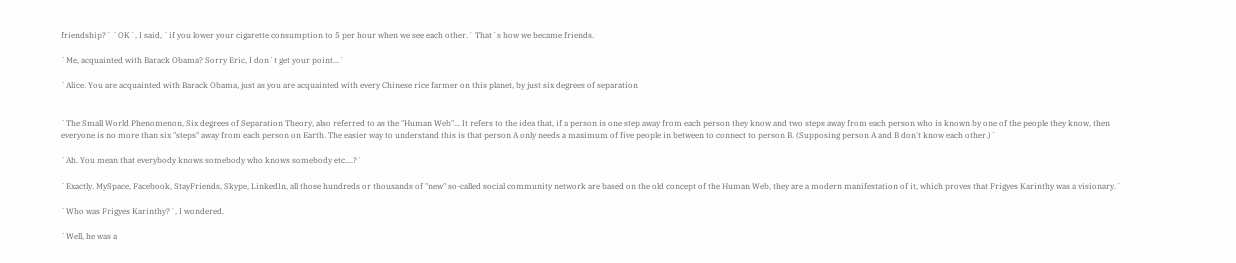friendship?´ `OK´, I said, `if you lower your cigarette consumption to 5 per hour when we see each other.´ That´s how we became friends.

`Me, acquainted with Barack Obama? Sorry Eric, I don´t get your point...´

`Alice. You are acquainted with Barack Obama, just as you are acquainted with every Chinese rice farmer on this planet, by just six degrees of separation


`The Small World Phenomenon, Six degrees of Separation Theory, also referred to as the "Human Web"... It refers to the idea that, if a person is one step away from each person they know and two steps away from each person who is known by one of the people they know, then everyone is no more than six "steps" away from each person on Earth. The easier way to understand this is that person A only needs a maximum of five people in between to connect to person B. (Supposing person A and B don't know each other.)´

`Ah. You mean that everybody knows somebody who knows somebody etc....?´

`Exactly. MySpace, Facebook, StayFriends, Skype, LinkedIn, all those hundreds or thousands of "new" so-called social community network are based on the old concept of the Human Web, they are a modern manifestation of it, which proves that Frigyes Karinthy was a visionary.´

`Who was Frigyes Karinthy?´, I wondered.

`Well, he was a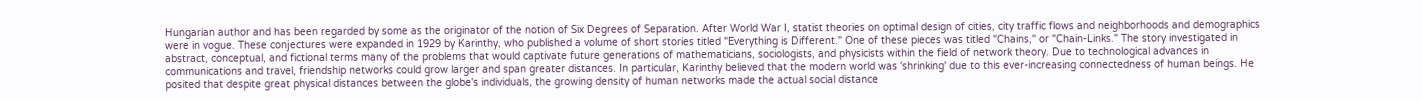Hungarian author and has been regarded by some as the originator of the notion of Six Degrees of Separation. After World War I, statist theories on optimal design of cities, city traffic flows and neighborhoods and demographics were in vogue. These conjectures were expanded in 1929 by Karinthy, who published a volume of short stories titled "Everything is Different." One of these pieces was titled "Chains," or "Chain-Links." The story investigated in abstract, conceptual, and fictional terms many of the problems that would captivate future generations of mathematicians, sociologists, and physicists within the field of network theory. Due to technological advances in communications and travel, friendship networks could grow larger and span greater distances. In particular, Karinthy believed that the modern world was 'shrinking' due to this ever-increasing connectedness of human beings. He posited that despite great physical distances between the globe's individuals, the growing density of human networks made the actual social distance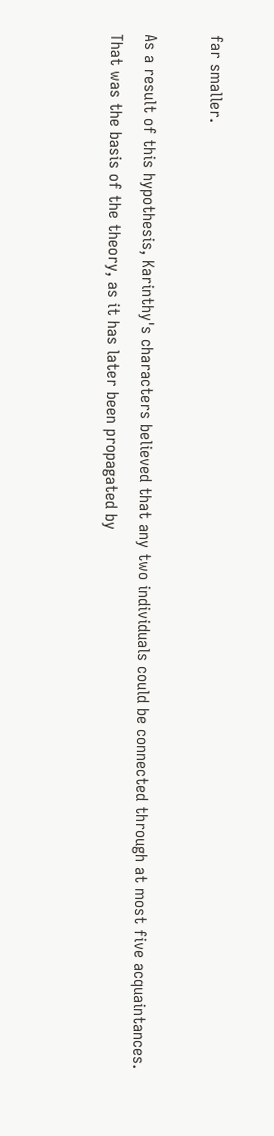far smaller.

As a result of this hypothesis, Karinthy's characters believed that any two individuals could be connected through at most five acquaintances. That was the basis of the theory, as it has later been propagated by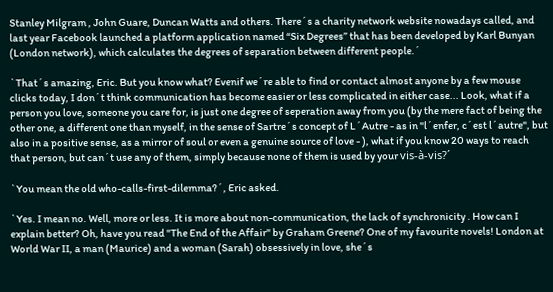Stanley Milgram , John Guare, Duncan Watts and others. There´s a charity network website nowadays called, and last year Facebook launched a platform application named “Six Degrees” that has been developed by Karl Bunyan (London network), which calculates the degrees of separation between different people.´

`That´s amazing, Eric. But you know what? Evenif we´re able to find or contact almost anyone by a few mouse clicks today, I don´t think communication has become easier or less complicated in either case... Look, what if a person you love, someone you care for, is just one degree of seperation away from you (by the mere fact of being the other one, a different one than myself, in the sense of Sartre´s concept of L´Autre - as in "l´enfer, c´est l´autre", but also in a positive sense, as a mirror of soul or even a genuine source of love - ), what if you know 20 ways to reach that person, but can´t use any of them, simply because none of them is used by your vis-à-vis?´

`You mean the old who-calls-first-dilemma?´, Eric asked.

`Yes. I mean no. Well, more or less. It is more about non-communication, the lack of synchronicity . How can I explain better? Oh, have you read "The End of the Affair" by Graham Greene? One of my favourite novels! London at World War II, a man (Maurice) and a woman (Sarah) obsessively in love, she´s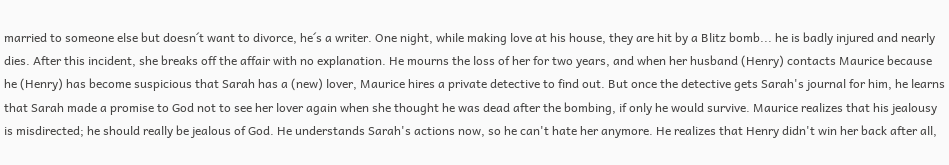married to someone else but doesn´t want to divorce, he´s a writer. One night, while making love at his house, they are hit by a Blitz bomb... he is badly injured and nearly dies. After this incident, she breaks off the affair with no explanation. He mourns the loss of her for two years, and when her husband (Henry) contacts Maurice because he (Henry) has become suspicious that Sarah has a (new) lover, Maurice hires a private detective to find out. But once the detective gets Sarah's journal for him, he learns that Sarah made a promise to God not to see her lover again when she thought he was dead after the bombing, if only he would survive. Maurice realizes that his jealousy is misdirected; he should really be jealous of God. He understands Sarah's actions now, so he can't hate her anymore. He realizes that Henry didn't win her back after all,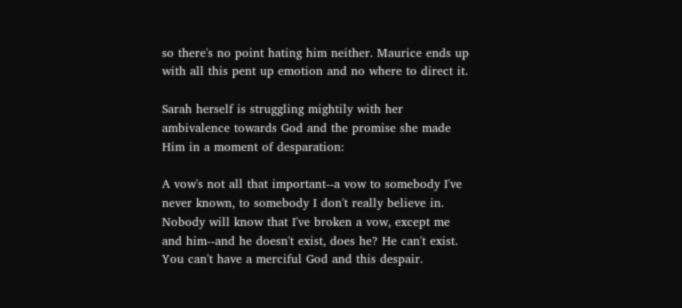so there's no point hating him neither. Maurice ends up with all this pent up emotion and no where to direct it.

Sarah herself is struggling mightily with her ambivalence towards God and the promise she made Him in a moment of desparation:

A vow's not all that important--a vow to somebody I've never known, to somebody I don't really believe in. Nobody will know that I've broken a vow, except me and him--and he doesn't exist, does he? He can't exist. You can't have a merciful God and this despair.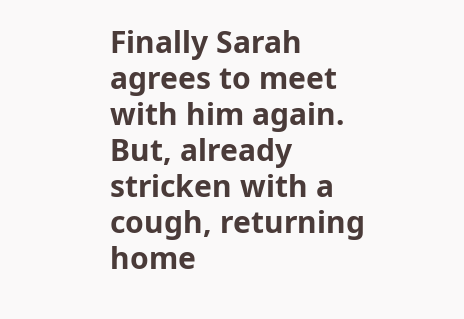Finally Sarah agrees to meet with him again. But, already stricken with a cough, returning home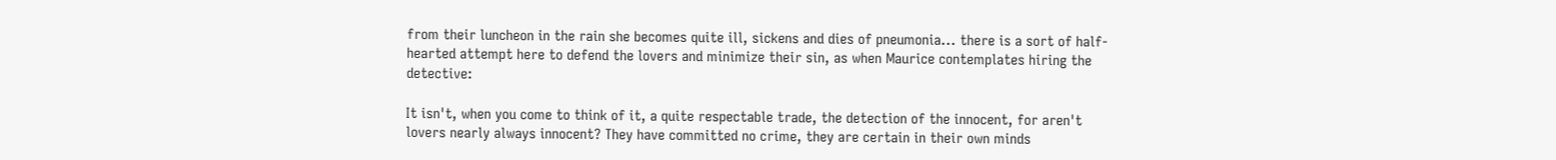from their luncheon in the rain she becomes quite ill, sickens and dies of pneumonia... there is a sort of half-hearted attempt here to defend the lovers and minimize their sin, as when Maurice contemplates hiring the detective:

It isn't, when you come to think of it, a quite respectable trade, the detection of the innocent, for aren't lovers nearly always innocent? They have committed no crime, they are certain in their own minds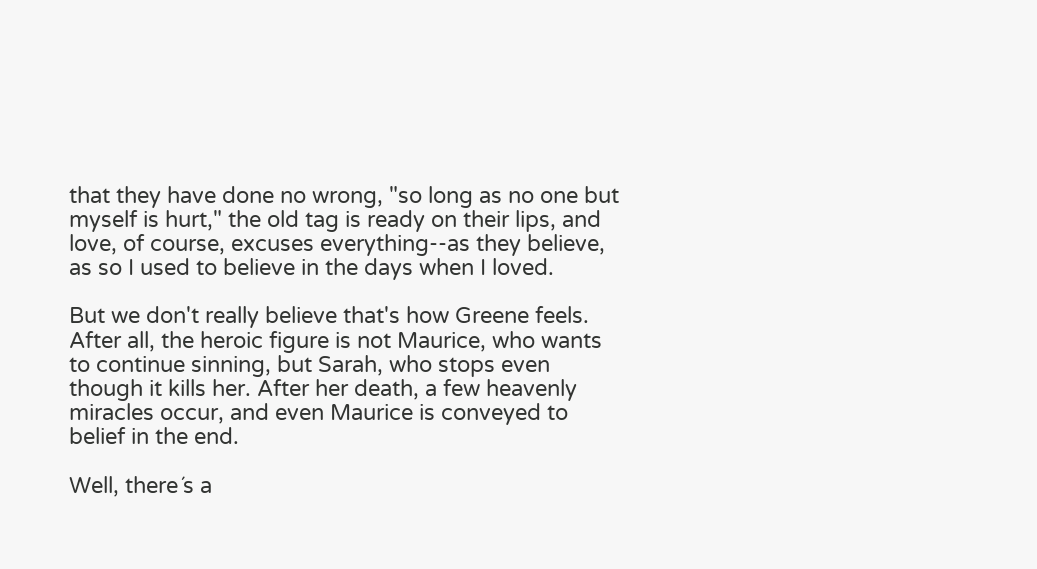that they have done no wrong, "so long as no one but myself is hurt," the old tag is ready on their lips, and love, of course, excuses everything--as they believe, as so I used to believe in the days when I loved.

But we don't really believe that's how Greene feels. After all, the heroic figure is not Maurice, who wants to continue sinning, but Sarah, who stops even though it kills her. After her death, a few heavenly miracles occur, and even Maurice is conveyed to belief in the end.

Well, there´s a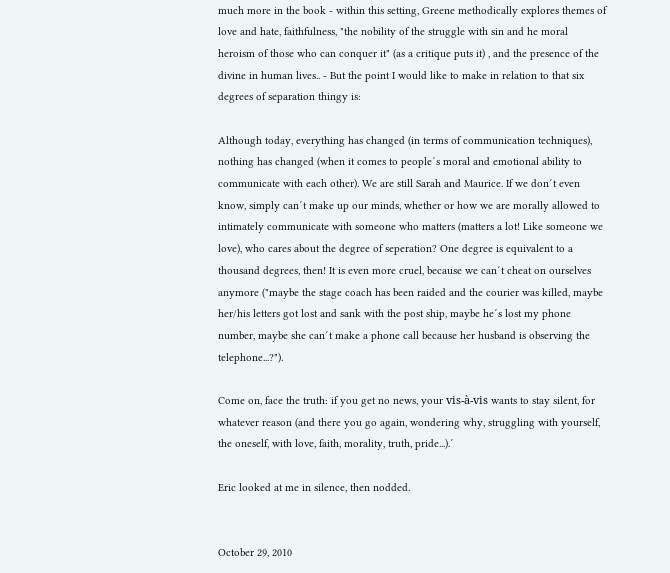much more in the book - within this setting, Greene methodically explores themes of love and hate, faithfulness, "the nobility of the struggle with sin and he moral heroism of those who can conquer it" (as a critique puts it) , and the presence of the divine in human lives.. - But the point I would like to make in relation to that six degrees of separation thingy is:

Although today, everything has changed (in terms of communication techniques), nothing has changed (when it comes to people´s moral and emotional ability to communicate with each other). We are still Sarah and Maurice. If we don´t even know, simply can´t make up our minds, whether or how we are morally allowed to intimately communicate with someone who matters (matters a lot! Like someone we love), who cares about the degree of seperation? One degree is equivalent to a thousand degrees, then! It is even more cruel, because we can´t cheat on ourselves anymore ("maybe the stage coach has been raided and the courier was killed, maybe her/his letters got lost and sank with the post ship, maybe he´s lost my phone number, maybe she can´t make a phone call because her husband is observing the telephone...?").

Come on, face the truth: if you get no news, your vis-à-vis wants to stay silent, for whatever reason (and there you go again, wondering why, struggling with yourself, the oneself, with love, faith, morality, truth, pride...).´

Eric looked at me in silence, then nodded.


October 29, 2010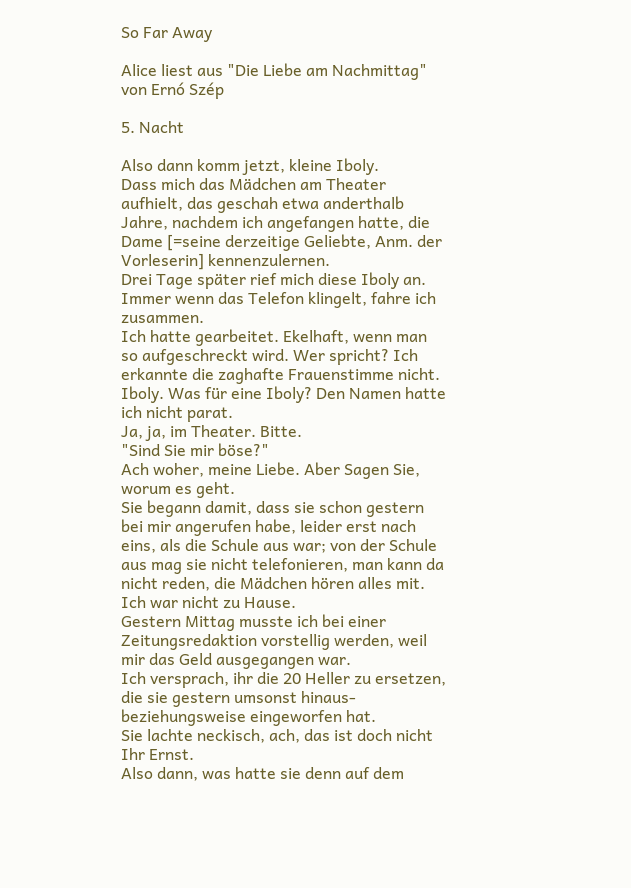So Far Away

Alice liest aus "Die Liebe am Nachmittag" von Ernó Szép

5. Nacht

Also dann komm jetzt, kleine Iboly.
Dass mich das Mädchen am Theater aufhielt, das geschah etwa anderthalb Jahre, nachdem ich angefangen hatte, die Dame [=seine derzeitige Geliebte, Anm. der Vorleserin] kennenzulernen.
Drei Tage später rief mich diese Iboly an.
Immer wenn das Telefon klingelt, fahre ich zusammen.
Ich hatte gearbeitet. Ekelhaft, wenn man so aufgeschreckt wird. Wer spricht? Ich erkannte die zaghafte Frauenstimme nicht.
Iboly. Was für eine Iboly? Den Namen hatte ich nicht parat.
Ja, ja, im Theater. Bitte.
"Sind Sie mir böse?"
Ach woher, meine Liebe. Aber Sagen Sie, worum es geht.
Sie begann damit, dass sie schon gestern bei mir angerufen habe, leider erst nach eins, als die Schule aus war; von der Schule aus mag sie nicht telefonieren, man kann da nicht reden, die Mädchen hören alles mit. Ich war nicht zu Hause.
Gestern Mittag musste ich bei einer Zeitungsredaktion vorstellig werden, weil mir das Geld ausgegangen war.
Ich versprach, ihr die 20 Heller zu ersetzen, die sie gestern umsonst hinaus- beziehungsweise eingeworfen hat.
Sie lachte neckisch, ach, das ist doch nicht Ihr Ernst.
Also dann, was hatte sie denn auf dem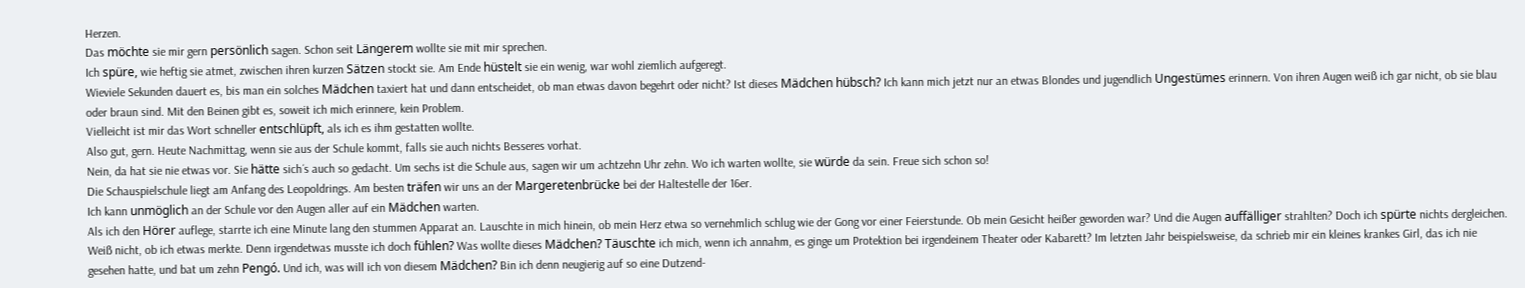Herzen.
Das möchte sie mir gern persönlich sagen. Schon seit Längerem wollte sie mit mir sprechen.
Ich spüre, wie heftig sie atmet, zwischen ihren kurzen Sätzen stockt sie. Am Ende hüstelt sie ein wenig, war wohl ziemlich aufgeregt.
Wieviele Sekunden dauert es, bis man ein solches Mädchen taxiert hat und dann entscheidet, ob man etwas davon begehrt oder nicht? Ist dieses Mädchen hübsch? Ich kann mich jetzt nur an etwas Blondes und jugendlich Ungestümes erinnern. Von ihren Augen weiß ich gar nicht, ob sie blau oder braun sind. Mit den Beinen gibt es, soweit ich mich erinnere, kein Problem.
Vielleicht ist mir das Wort schneller entschlüpft, als ich es ihm gestatten wollte.
Also gut, gern. Heute Nachmittag, wenn sie aus der Schule kommt, falls sie auch nichts Besseres vorhat.
Nein, da hat sie nie etwas vor. Sie hätte sich´s auch so gedacht. Um sechs ist die Schule aus, sagen wir um achtzehn Uhr zehn. Wo ich warten wollte, sie würde da sein. Freue sich schon so!
Die Schauspielschule liegt am Anfang des Leopoldrings. Am besten träfen wir uns an der Margeretenbrücke bei der Haltestelle der 16er.
Ich kann unmöglich an der Schule vor den Augen aller auf ein Mädchen warten.
Als ich den Hörer auflege, starrte ich eine Minute lang den stummen Apparat an. Lauschte in mich hinein, ob mein Herz etwa so vernehmlich schlug wie der Gong vor einer Feierstunde. Ob mein Gesicht heißer geworden war? Und die Augen auffälliger strahlten? Doch ich spürte nichts dergleichen. Weiß nicht, ob ich etwas merkte. Denn irgendetwas musste ich doch fühlen? Was wollte dieses Mädchen? Täuschte ich mich, wenn ich annahm, es ginge um Protektion bei irgendeinem Theater oder Kabarett? Im letzten Jahr beispielsweise, da schrieb mir ein kleines krankes Girl, das ich nie gesehen hatte, und bat um zehn Pengó. Und ich, was will ich von diesem Mädchen? Bin ich denn neugierig auf so eine Dutzend-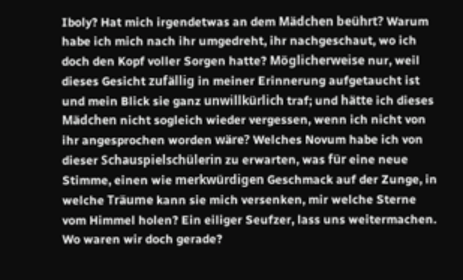Iboly? Hat mich irgendetwas an dem Mädchen beührt? Warum habe ich mich nach ihr umgedreht, ihr nachgeschaut, wo ich doch den Kopf voller Sorgen hatte? Möglicherweise nur, weil dieses Gesicht zufällig in meiner Erinnerung aufgetaucht ist und mein Blick sie ganz unwillkürlich traf; und hätte ich dieses Mädchen nicht sogleich wieder vergessen, wenn ich nicht von ihr angesprochen worden wäre? Welches Novum habe ich von dieser Schauspielschülerin zu erwarten, was für eine neue Stimme, einen wie merkwürdigen Geschmack auf der Zunge, in welche Träume kann sie mich versenken, mir welche Sterne vom Himmel holen? Ein eiliger Seufzer, lass uns weitermachen. Wo waren wir doch gerade?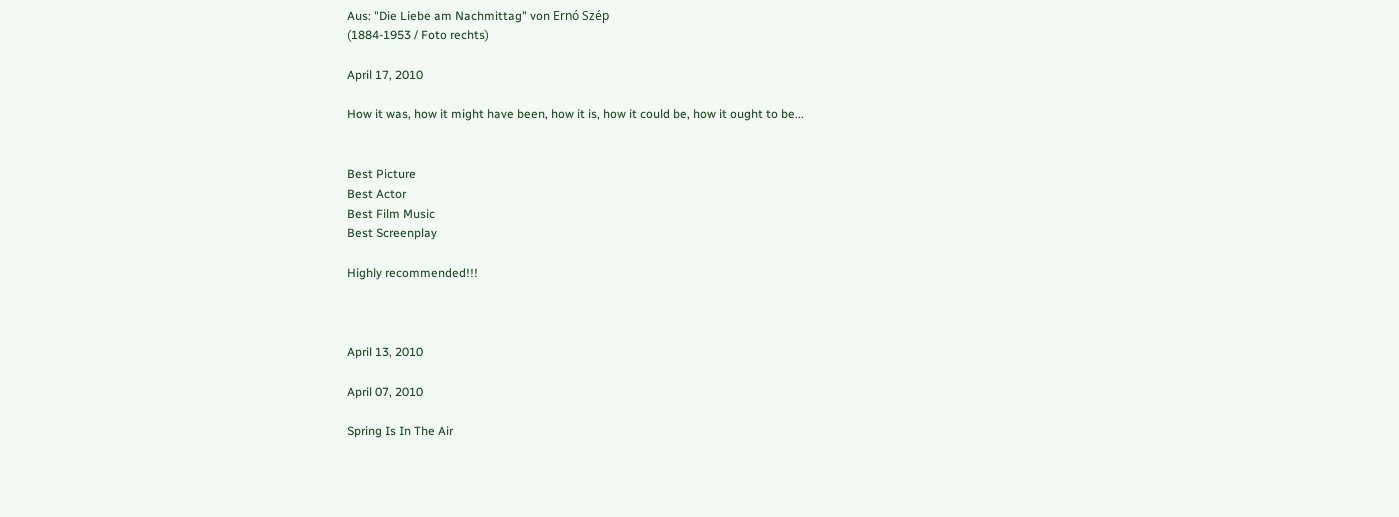Aus: "Die Liebe am Nachmittag" von Ernó Szép
(1884-1953 / Foto rechts)

April 17, 2010

How it was, how it might have been, how it is, how it could be, how it ought to be...


Best Picture
Best Actor
Best Film Music
Best Screenplay

Highly recommended!!!



April 13, 2010

April 07, 2010

Spring Is In The Air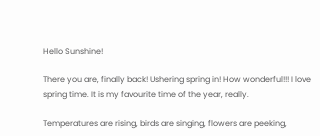Hello Sunshine!

There you are, finally back! Ushering spring in! How wonderful!!! I love spring time. It is my favourite time of the year, really.

Temperatures are rising, birds are singing, flowers are peeking,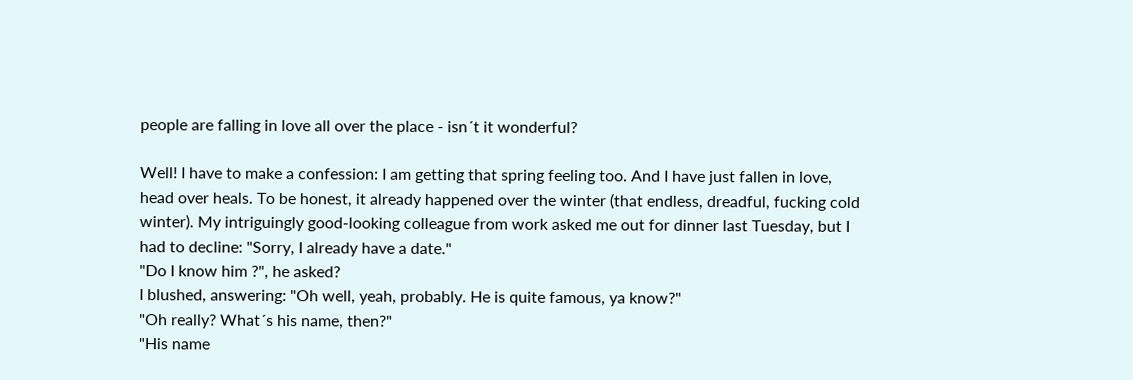people are falling in love all over the place - isn´t it wonderful?

Well! I have to make a confession: I am getting that spring feeling too. And I have just fallen in love, head over heals. To be honest, it already happened over the winter (that endless, dreadful, fucking cold winter). My intriguingly good-looking colleague from work asked me out for dinner last Tuesday, but I had to decline: "Sorry, I already have a date."
"Do I know him ?", he asked?
I blushed, answering: "Oh well, yeah, probably. He is quite famous, ya know?"
"Oh really? What´s his name, then?"
"His name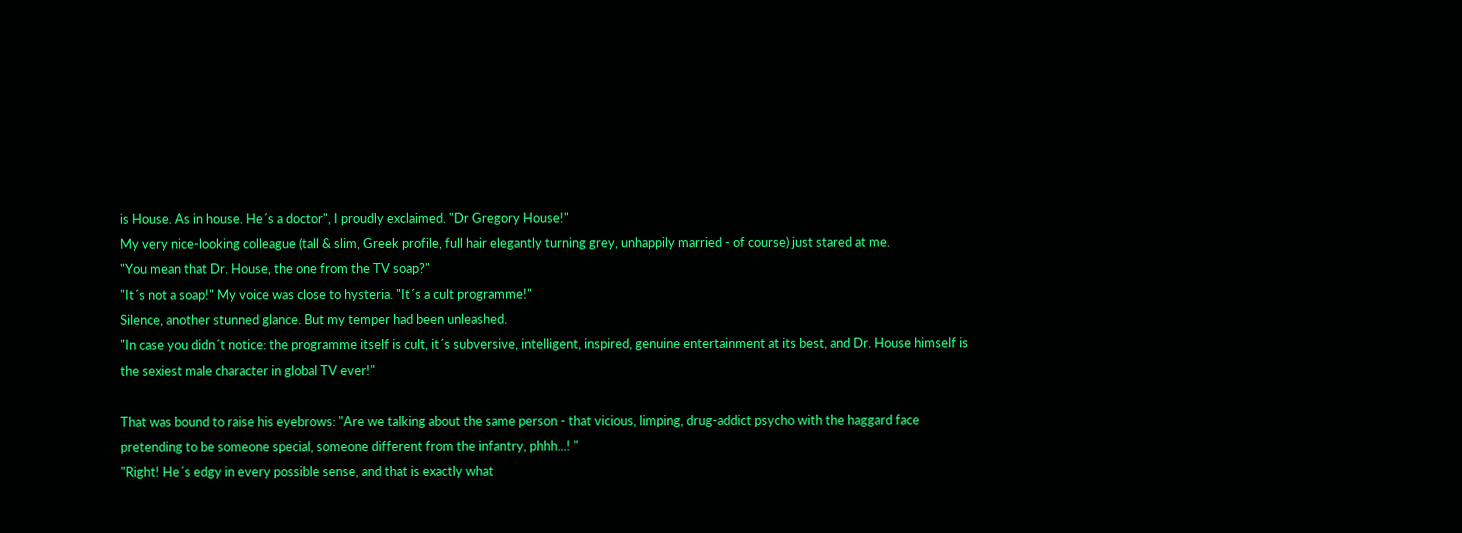is House. As in house. He´s a doctor", I proudly exclaimed. "Dr Gregory House!"
My very nice-looking colleague (tall & slim, Greek profile, full hair elegantly turning grey, unhappily married - of course) just stared at me.
"You mean that Dr. House, the one from the TV soap?"
"It´s not a soap!" My voice was close to hysteria. "It´s a cult programme!"
Silence, another stunned glance. But my temper had been unleashed.
"In case you didn´t notice: the programme itself is cult, it´s subversive, intelligent, inspired, genuine entertainment at its best, and Dr. House himself is the sexiest male character in global TV ever!"

That was bound to raise his eyebrows: "Are we talking about the same person - that vicious, limping, drug-addict psycho with the haggard face pretending to be someone special, someone different from the infantry, phhh...! "
"Right! He´s edgy in every possible sense, and that is exactly what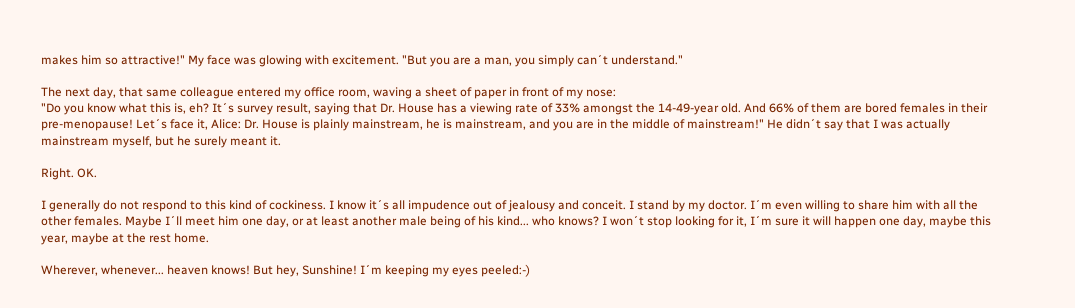makes him so attractive!" My face was glowing with excitement. "But you are a man, you simply can´t understand."

The next day, that same colleague entered my office room, waving a sheet of paper in front of my nose:
"Do you know what this is, eh? It´s survey result, saying that Dr. House has a viewing rate of 33% amongst the 14-49-year old. And 66% of them are bored females in their pre-menopause! Let´s face it, Alice: Dr. House is plainly mainstream, he is mainstream, and you are in the middle of mainstream!" He didn´t say that I was actually mainstream myself, but he surely meant it.

Right. OK.

I generally do not respond to this kind of cockiness. I know it´s all impudence out of jealousy and conceit. I stand by my doctor. I´m even willing to share him with all the other females. Maybe I´ll meet him one day, or at least another male being of his kind... who knows? I won´t stop looking for it, I´m sure it will happen one day, maybe this year, maybe at the rest home.

Wherever, whenever... heaven knows! But hey, Sunshine! I´m keeping my eyes peeled:-)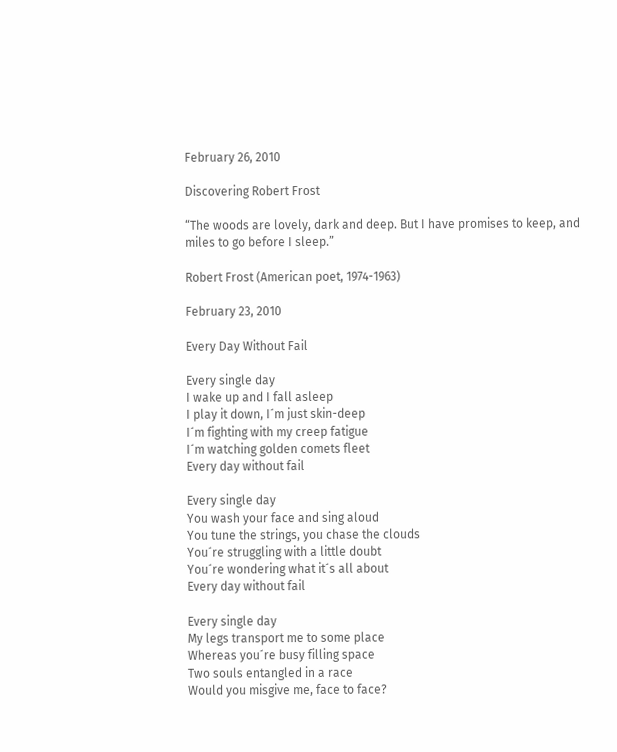February 26, 2010

Discovering Robert Frost

“The woods are lovely, dark and deep. But I have promises to keep, and miles to go before I sleep.”

Robert Frost (American poet, 1974-1963)

February 23, 2010

Every Day Without Fail

Every single day
I wake up and I fall asleep
I play it down, I´m just skin-deep
I´m fighting with my creep fatigue
I´m watching golden comets fleet
Every day without fail

Every single day
You wash your face and sing aloud
You tune the strings, you chase the clouds
You´re struggling with a little doubt
You´re wondering what it´s all about
Every day without fail

Every single day
My legs transport me to some place
Whereas you´re busy filling space
Two souls entangled in a race
Would you misgive me, face to face?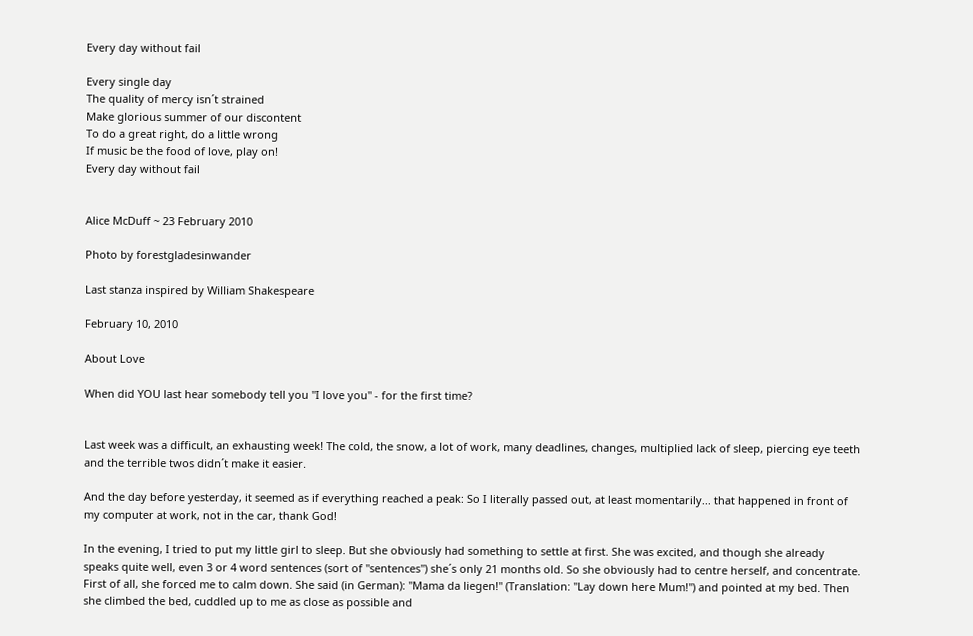Every day without fail

Every single day
The quality of mercy isn´t strained
Make glorious summer of our discontent
To do a great right, do a little wrong
If music be the food of love, play on!
Every day without fail


Alice McDuff ~ 23 February 2010

Photo by forestgladesinwander

Last stanza inspired by William Shakespeare

February 10, 2010

About Love

When did YOU last hear somebody tell you "I love you" - for the first time?


Last week was a difficult, an exhausting week! The cold, the snow, a lot of work, many deadlines, changes, multiplied lack of sleep, piercing eye teeth and the terrible twos didn´t make it easier.

And the day before yesterday, it seemed as if everything reached a peak: So I literally passed out, at least momentarily... that happened in front of my computer at work, not in the car, thank God!

In the evening, I tried to put my little girl to sleep. But she obviously had something to settle at first. She was excited, and though she already speaks quite well, even 3 or 4 word sentences (sort of "sentences") she´s only 21 months old. So she obviously had to centre herself, and concentrate. First of all, she forced me to calm down. She said (in German): "Mama da liegen!" (Translation: "Lay down here Mum!") and pointed at my bed. Then she climbed the bed, cuddled up to me as close as possible and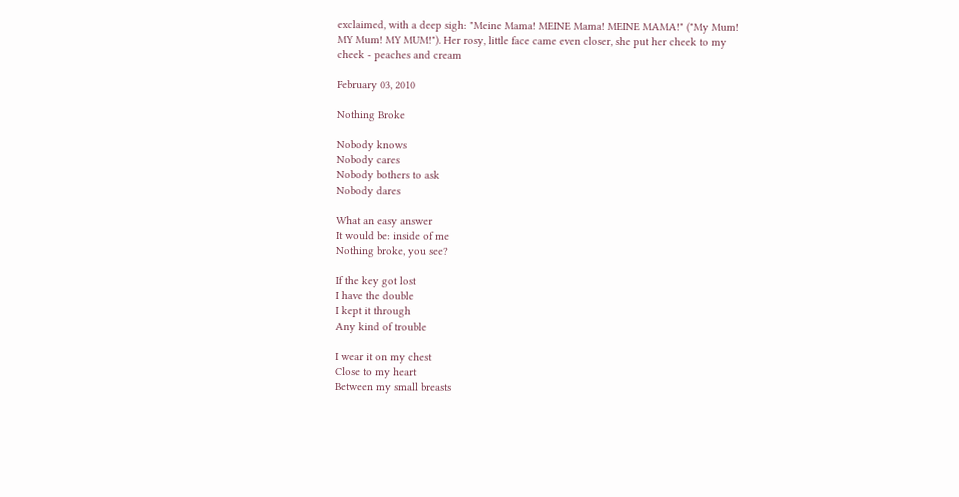exclaimed, with a deep sigh: "Meine Mama! MEINE Mama! MEINE MAMA!" ("My Mum! MY Mum! MY MUM!"). Her rosy, little face came even closer, she put her cheek to my cheek - peaches and cream

February 03, 2010

Nothing Broke

Nobody knows
Nobody cares
Nobody bothers to ask
Nobody dares

What an easy answer
It would be: inside of me
Nothing broke, you see?

If the key got lost
I have the double
I kept it through
Any kind of trouble

I wear it on my chest
Close to my heart
Between my small breasts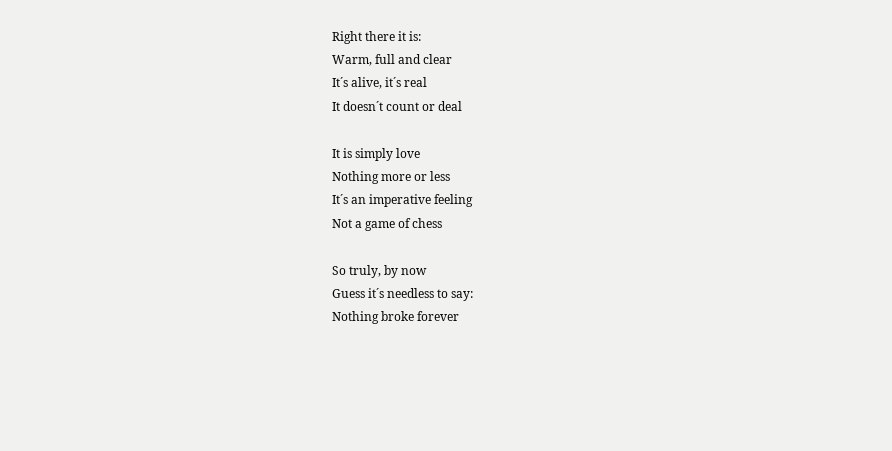Right there it is:
Warm, full and clear
It´s alive, it´s real
It doesn´t count or deal

It is simply love
Nothing more or less
It´s an imperative feeling
Not a game of chess

So truly, by now
Guess it´s needless to say:
Nothing broke forever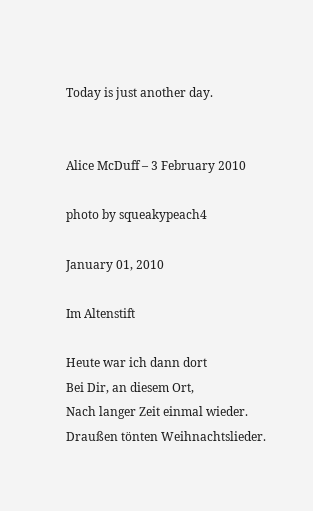Today is just another day.


Alice McDuff – 3 February 2010

photo by squeakypeach4

January 01, 2010

Im Altenstift

Heute war ich dann dort
Bei Dir, an diesem Ort,
Nach langer Zeit einmal wieder.
Draußen tönten Weihnachtslieder.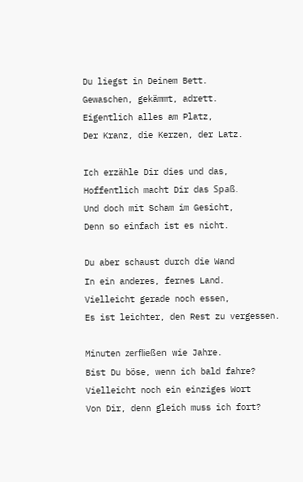Du liegst in Deinem Bett.
Gewaschen, gekämmt, adrett.
Eigentlich alles am Platz,
Der Kranz, die Kerzen, der Latz.

Ich erzähle Dir dies und das,
Hoffentlich macht Dir das Spaß.
Und doch mit Scham im Gesicht,
Denn so einfach ist es nicht.

Du aber schaust durch die Wand
In ein anderes, fernes Land.
Vielleicht gerade noch essen,
Es ist leichter, den Rest zu vergessen.

Minuten zerfließen wie Jahre.
Bist Du böse, wenn ich bald fahre?
Vielleicht noch ein einziges Wort
Von Dir, denn gleich muss ich fort?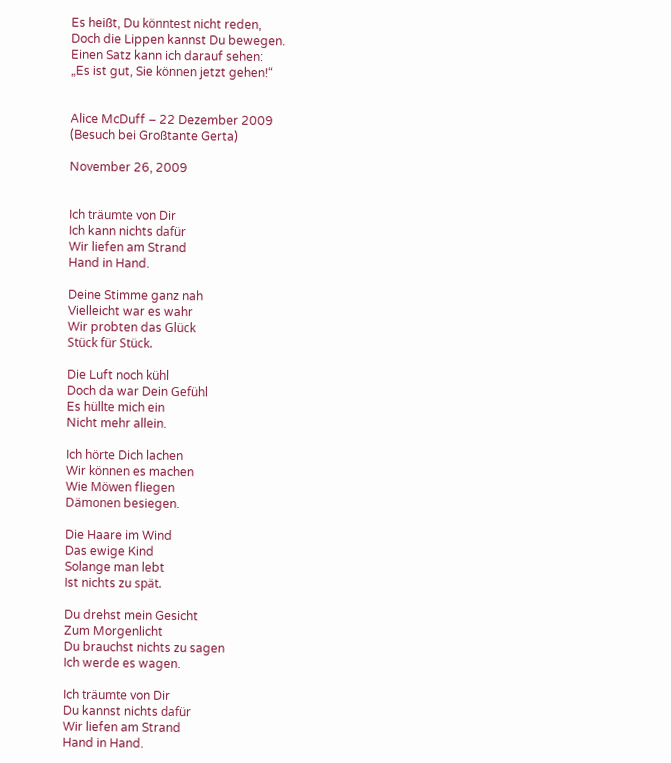Es heißt, Du könntest nicht reden,
Doch die Lippen kannst Du bewegen.
Einen Satz kann ich darauf sehen:
„Es ist gut, Sie können jetzt gehen!“


Alice McDuff – 22 Dezember 2009
(Besuch bei Großtante Gerta)

November 26, 2009


Ich träumte von Dir
Ich kann nichts dafür
Wir liefen am Strand
Hand in Hand.

Deine Stimme ganz nah
Vielleicht war es wahr
Wir probten das Glück
Stück für Stück.

Die Luft noch kühl
Doch da war Dein Gefühl
Es hüllte mich ein
Nicht mehr allein.

Ich hörte Dich lachen
Wir können es machen
Wie Möwen fliegen
Dämonen besiegen.

Die Haare im Wind
Das ewige Kind
Solange man lebt
Ist nichts zu spät.

Du drehst mein Gesicht
Zum Morgenlicht
Du brauchst nichts zu sagen
Ich werde es wagen.

Ich träumte von Dir
Du kannst nichts dafür
Wir liefen am Strand
Hand in Hand.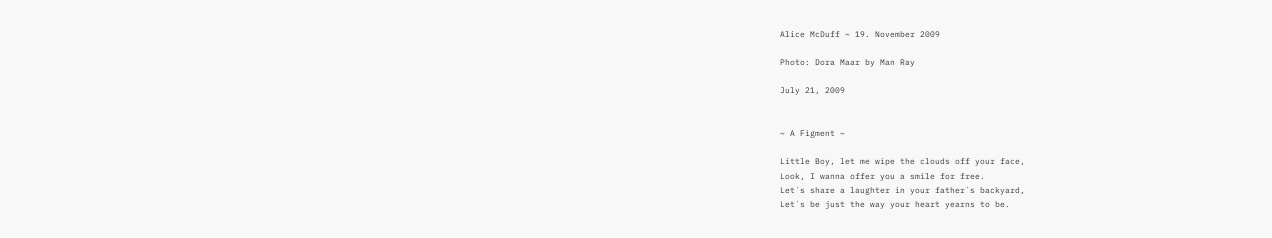Alice McDuff ~ 19. November 2009

Photo: Dora Maar by Man Ray

July 21, 2009


~ A Figment ~

Little Boy, let me wipe the clouds off your face,
Look, I wanna offer you a smile for free.
Let´s share a laughter in your father´s backyard,
Let´s be just the way your heart yearns to be.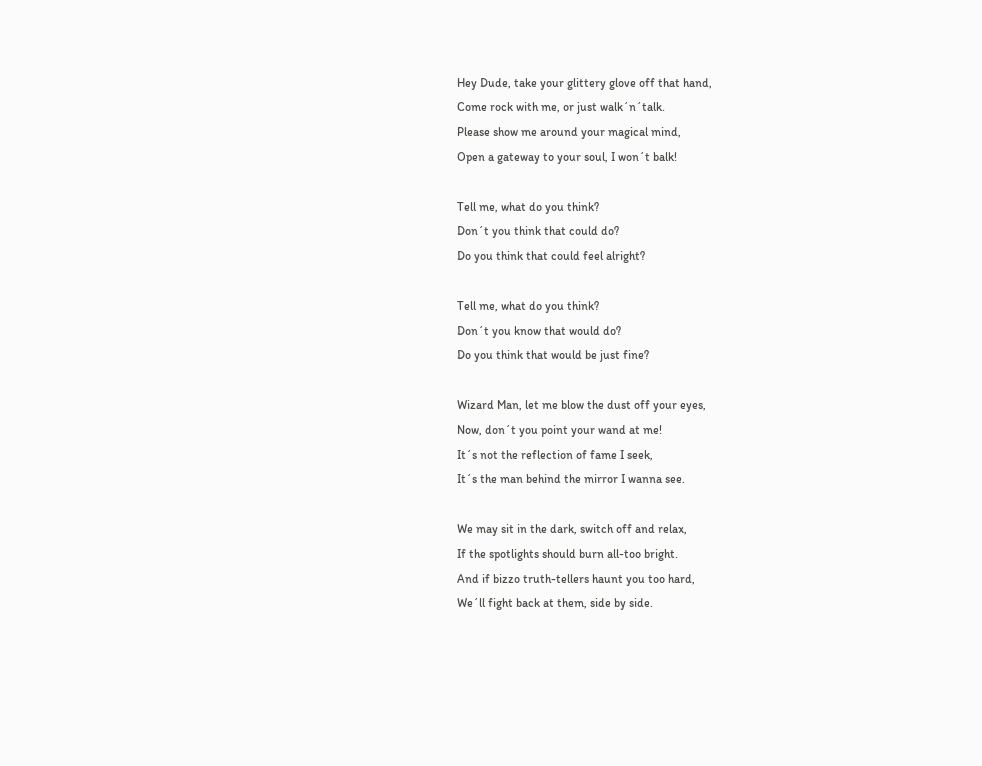Hey Dude, take your glittery glove off that hand,
Come rock with me, or just walk´n´talk.
Please show me around your magical mind,
Open a gateway to your soul, I won´t balk!

Tell me, what do you think?
Don´t you think that could do?
Do you think that could feel alright?

Tell me, what do you think?
Don´t you know that would do?
Do you think that would be just fine?

Wizard Man, let me blow the dust off your eyes,
Now, don´t you point your wand at me!
It´s not the reflection of fame I seek,
It´s the man behind the mirror I wanna see.

We may sit in the dark, switch off and relax,
If the spotlights should burn all-too bright.
And if bizzo truth-tellers haunt you too hard,
We´ll fight back at them, side by side.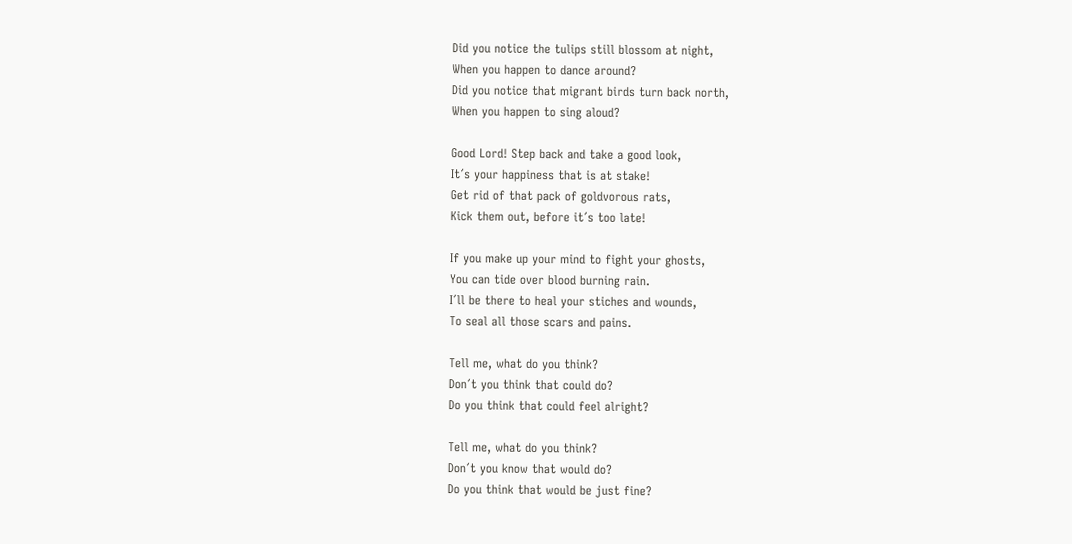Did you notice the tulips still blossom at night,
When you happen to dance around?
Did you notice that migrant birds turn back north,
When you happen to sing aloud?

Good Lord! Step back and take a good look,
It´s your happiness that is at stake!
Get rid of that pack of goldvorous rats,
Kick them out, before it´s too late!

If you make up your mind to fight your ghosts,
You can tide over blood burning rain.
I´ll be there to heal your stiches and wounds,
To seal all those scars and pains.

Tell me, what do you think?
Don´t you think that could do?
Do you think that could feel alright?

Tell me, what do you think?
Don´t you know that would do?
Do you think that would be just fine?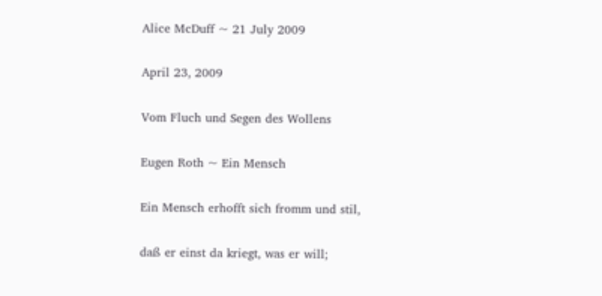Alice McDuff ~ 21 July 2009

April 23, 2009

Vom Fluch und Segen des Wollens

Eugen Roth ~ Ein Mensch

Ein Mensch erhofft sich fromm und stil,

daß er einst da kriegt, was er will;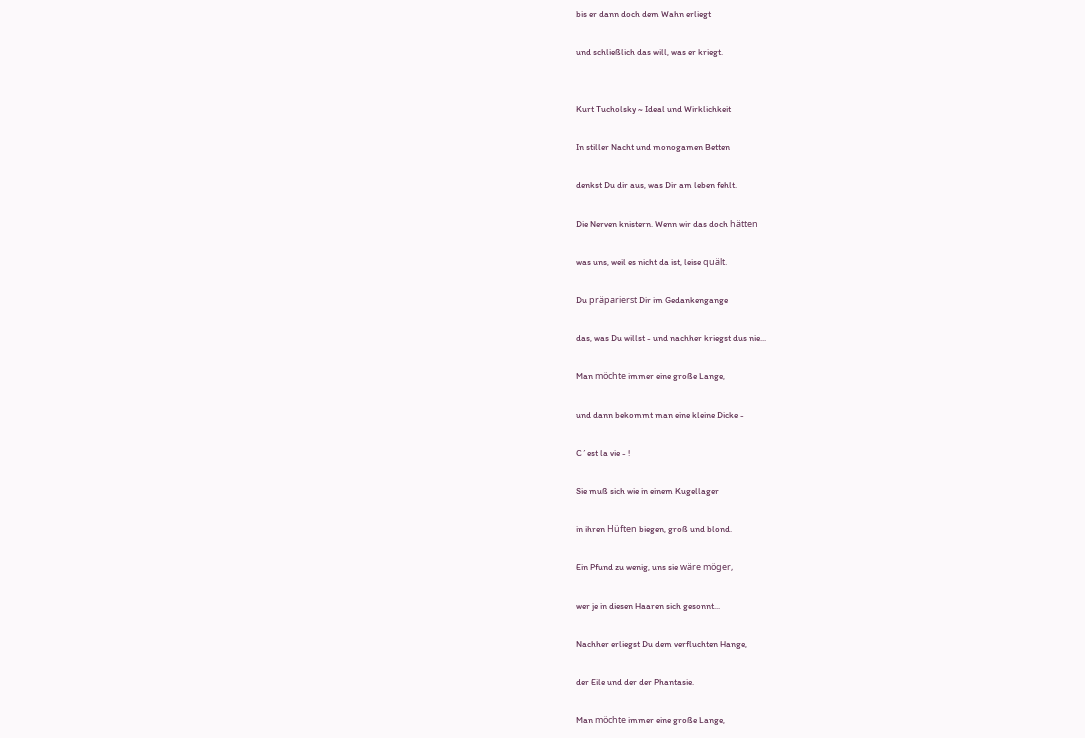bis er dann doch dem Wahn erliegt

und schließlich das will, was er kriegt.


Kurt Tucholsky ~ Ideal und Wirklichkeit

In stiller Nacht und monogamen Betten

denkst Du dir aus, was Dir am leben fehlt.

Die Nerven knistern. Wenn wir das doch hätten

was uns, weil es nicht da ist, leise quält.

Du präparierst Dir im Gedankengange

das, was Du willst - und nachher kriegst dus nie...

Man möchte immer eine große Lange,

und dann bekommt man eine kleine Dicke -

C´est la vie - !

Sie muß sich wie in einem Kugellager

in ihren Hüften biegen, groß und blond.

Ein Pfund zu wenig, uns sie wäre möger,

wer je in diesen Haaren sich gesonnt...

Nachher erliegst Du dem verfluchten Hange,

der Eile und der der Phantasie.

Man möchte immer eine große Lange,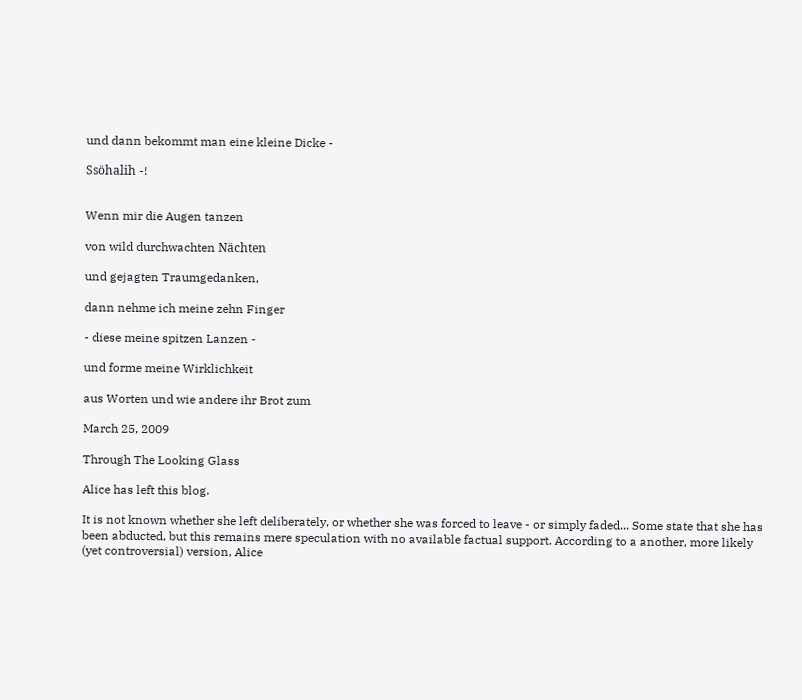und dann bekommt man eine kleine Dicke -

Ssöhalih -!


Wenn mir die Augen tanzen

von wild durchwachten Nächten

und gejagten Traumgedanken,

dann nehme ich meine zehn Finger

- diese meine spitzen Lanzen -

und forme meine Wirklichkeit

aus Worten und wie andere ihr Brot zum

March 25, 2009

Through The Looking Glass

Alice has left this blog.

It is not known whether she left deliberately, or whether she was forced to leave - or simply faded... Some state that she has been abducted, but this remains mere speculation with no available factual support. According to a another, more likely (yet controversial) version, Alice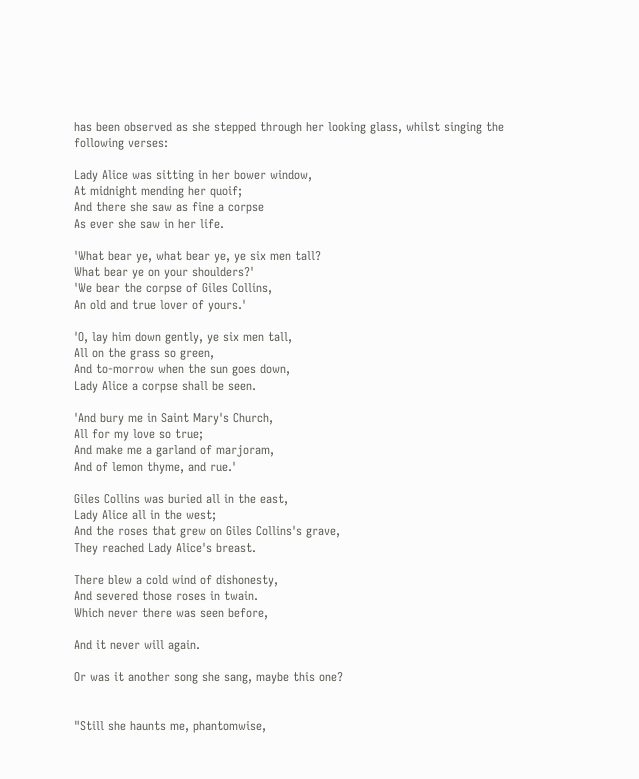has been observed as she stepped through her looking glass, whilst singing the following verses:

Lady Alice was sitting in her bower window,
At midnight mending her quoif;
And there she saw as fine a corpse
As ever she saw in her life.

'What bear ye, what bear ye, ye six men tall?
What bear ye on your shoulders?'
'We bear the corpse of Giles Collins,
An old and true lover of yours.'

'O, lay him down gently, ye six men tall,
All on the grass so green,
And to-morrow when the sun goes down,
Lady Alice a corpse shall be seen.

'And bury me in Saint Mary's Church,
All for my love so true;
And make me a garland of marjoram,
And of lemon thyme, and rue.'

Giles Collins was buried all in the east,
Lady Alice all in the west;
And the roses that grew on Giles Collins's grave,
They reached Lady Alice's breast.

There blew a cold wind of dishonesty,
And severed those roses in twain.
Which never there was seen before,

And it never will again.

Or was it another song she sang, maybe this one?


"Still she haunts me, phantomwise,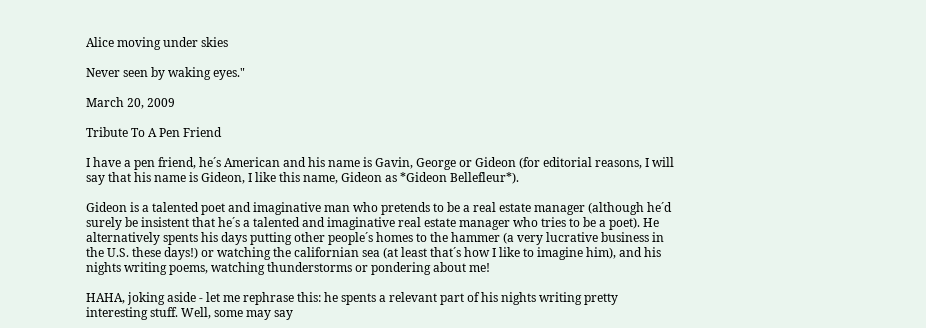Alice moving under skies

Never seen by waking eyes."

March 20, 2009

Tribute To A Pen Friend

I have a pen friend, he´s American and his name is Gavin, George or Gideon (for editorial reasons, I will say that his name is Gideon, I like this name, Gideon as *Gideon Bellefleur*).

Gideon is a talented poet and imaginative man who pretends to be a real estate manager (although he´d surely be insistent that he´s a talented and imaginative real estate manager who tries to be a poet). He alternatively spents his days putting other people´s homes to the hammer (a very lucrative business in the U.S. these days!) or watching the californian sea (at least that´s how I like to imagine him), and his nights writing poems, watching thunderstorms or pondering about me!

HAHA, joking aside - let me rephrase this: he spents a relevant part of his nights writing pretty interesting stuff. Well, some may say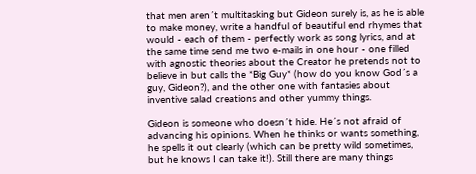that men aren´t multitasking but Gideon surely is, as he is able to make money, write a handful of beautiful end rhymes that would - each of them - perfectly work as song lyrics, and at the same time send me two e-mails in one hour - one filled with agnostic theories about the Creator he pretends not to believe in but calls the *Big Guy* (how do you know God´s a guy, Gideon?), and the other one with fantasies about inventive salad creations and other yummy things.

Gideon is someone who doesn´t hide. He´s not afraid of advancing his opinions. When he thinks or wants something, he spells it out clearly (which can be pretty wild sometimes, but he knows I can take it!). Still there are many things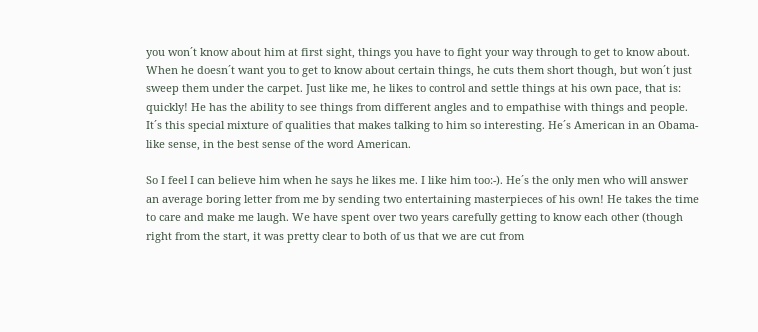you won´t know about him at first sight, things you have to fight your way through to get to know about. When he doesn´t want you to get to know about certain things, he cuts them short though, but won´t just sweep them under the carpet. Just like me, he likes to control and settle things at his own pace, that is: quickly! He has the ability to see things from different angles and to empathise with things and people. It´s this special mixture of qualities that makes talking to him so interesting. He´s American in an Obama-like sense, in the best sense of the word American.

So I feel I can believe him when he says he likes me. I like him too:-). He´s the only men who will answer an average boring letter from me by sending two entertaining masterpieces of his own! He takes the time to care and make me laugh. We have spent over two years carefully getting to know each other (though right from the start, it was pretty clear to both of us that we are cut from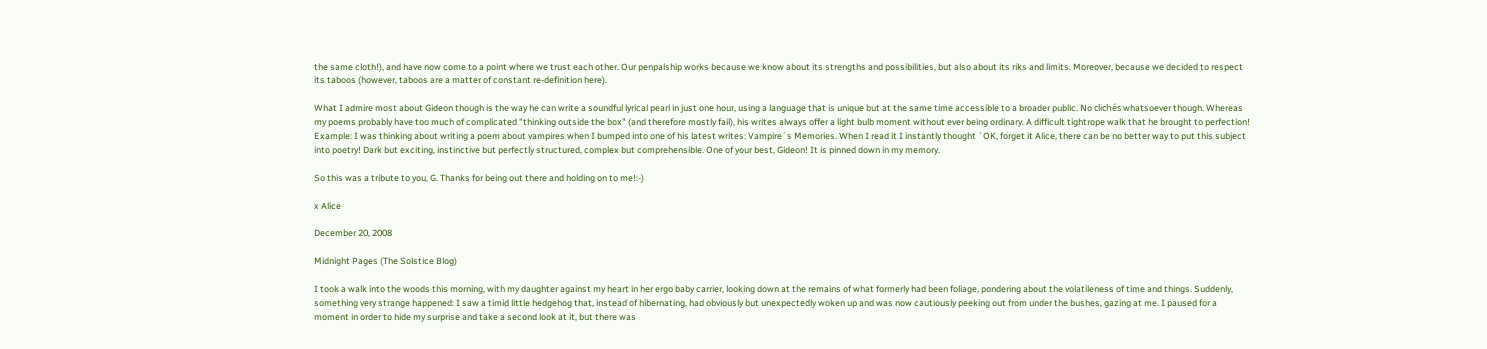the same cloth!), and have now come to a point where we trust each other. Our penpalship works because we know about its strengths and possibilities, but also about its riks and limits. Moreover, because we decided to respect its taboos (however, taboos are a matter of constant re-definition here).

What I admire most about Gideon though is the way he can write a soundful lyrical pearl in just one hour, using a language that is unique but at the same time accessible to a broader public. No clichés whatsoever though. Whereas my poems probably have too much of complicated "thinking outside the box" (and therefore mostly fail), his writes always offer a light bulb moment without ever being ordinary. A difficult tightrope walk that he brought to perfection! Example: I was thinking about writing a poem about vampires when I bumped into one of his latest writes: Vampire´s Memories. When I read it I instantly thought `OK, forget it Alice, there can be no better way to put this subject into poetry! Dark but exciting, instinctive but perfectly structured, complex but comprehensible. One of your best, Gideon! It is pinned down in my memory.

So this was a tribute to you, G. Thanks for being out there and holding on to me!:-)

x Alice

December 20, 2008

Midnight Pages (The Solstice Blog)

I took a walk into the woods this morning, with my daughter against my heart in her ergo baby carrier, looking down at the remains of what formerly had been foliage, pondering about the volatileness of time and things. Suddenly, something very strange happened: I saw a timid little hedgehog that, instead of hibernating, had obviously but unexpectedly woken up and was now cautiously peeking out from under the bushes, gazing at me. I paused for a moment in order to hide my surprise and take a second look at it, but there was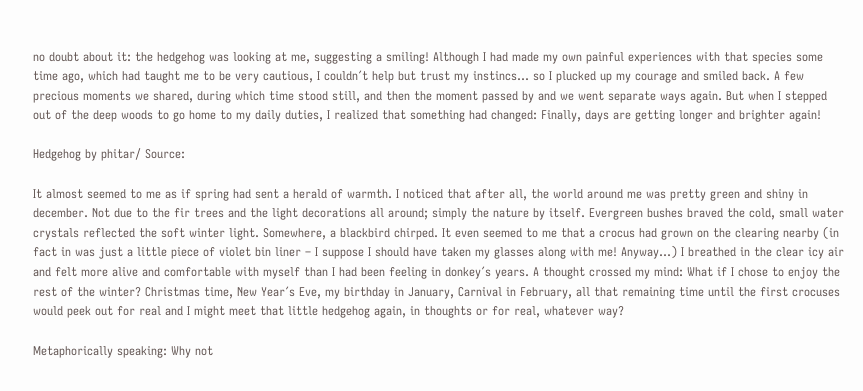no doubt about it: the hedgehog was looking at me, suggesting a smiling! Although I had made my own painful experiences with that species some time ago, which had taught me to be very cautious, I couldn´t help but trust my instincs... so I plucked up my courage and smiled back. A few precious moments we shared, during which time stood still, and then the moment passed by and we went separate ways again. But when I stepped out of the deep woods to go home to my daily duties, I realized that something had changed: Finally, days are getting longer and brighter again!

Hedgehog by phitar/ Source:

It almost seemed to me as if spring had sent a herald of warmth. I noticed that after all, the world around me was pretty green and shiny in december. Not due to the fir trees and the light decorations all around; simply the nature by itself. Evergreen bushes braved the cold, small water crystals reflected the soft winter light. Somewhere, a blackbird chirped. It even seemed to me that a crocus had grown on the clearing nearby (in fact in was just a little piece of violet bin liner – I suppose I should have taken my glasses along with me! Anyway…) I breathed in the clear icy air and felt more alive and comfortable with myself than I had been feeling in donkey´s years. A thought crossed my mind: What if I chose to enjoy the rest of the winter? Christmas time, New Year´s Eve, my birthday in January, Carnival in February, all that remaining time until the first crocuses would peek out for real and I might meet that little hedgehog again, in thoughts or for real, whatever way?

Metaphorically speaking: Why not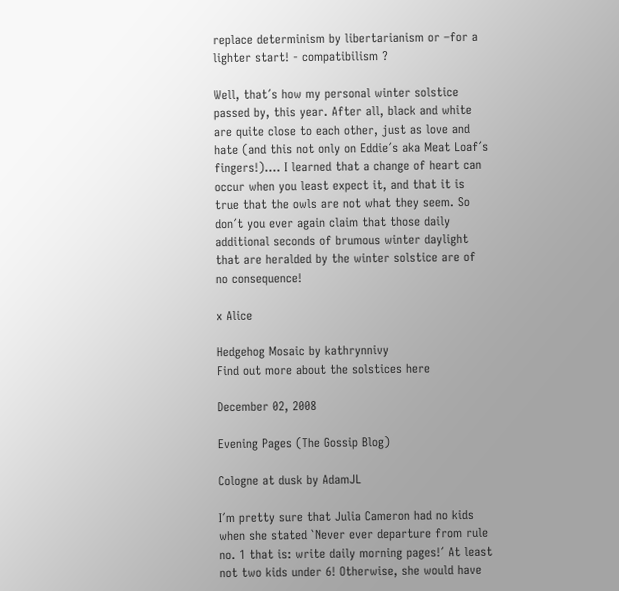replace determinism by libertarianism or –for a lighter start! - compatibilism ?

Well, that´s how my personal winter solstice passed by, this year. After all, black and white are quite close to each other, just as love and hate (and this not only on Eddie´s aka Meat Loaf´s fingers!)…. I learned that a change of heart can occur when you least expect it, and that it is true that the owls are not what they seem. So don´t you ever again claim that those daily additional seconds of brumous winter daylight that are heralded by the winter solstice are of no consequence!

x Alice

Hedgehog Mosaic by kathrynnivy
Find out more about the solstices here

December 02, 2008

Evening Pages (The Gossip Blog)

Cologne at dusk by AdamJL

I´m pretty sure that Julia Cameron had no kids when she stated `Never ever departure from rule no. 1 that is: write daily morning pages!´ At least not two kids under 6! Otherwise, she would have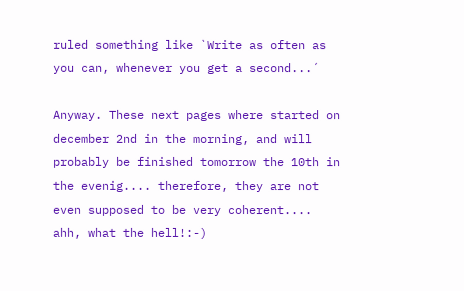ruled something like `Write as often as you can, whenever you get a second...´

Anyway. These next pages where started on december 2nd in the morning, and will probably be finished tomorrow the 10th in the evenig.... therefore, they are not even supposed to be very coherent.... ahh, what the hell!:-)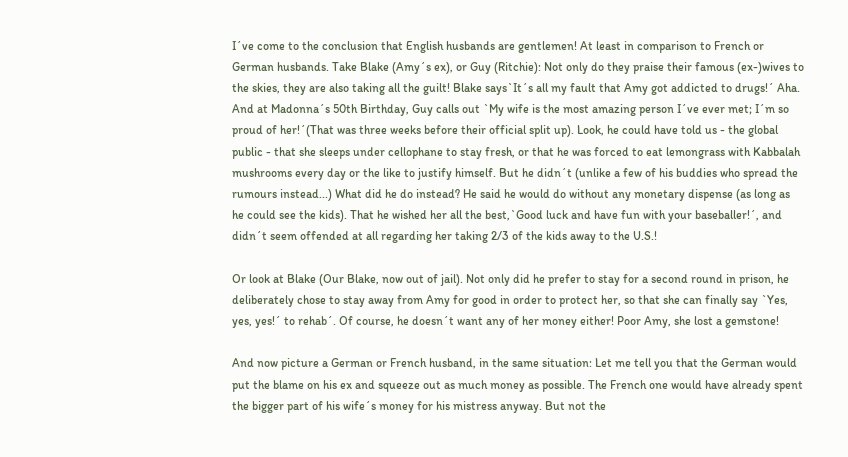I´ve come to the conclusion that English husbands are gentlemen! At least in comparison to French or German husbands. Take Blake (Amy´s ex), or Guy (Ritchie): Not only do they praise their famous (ex-)wives to the skies, they are also taking all the guilt! Blake says`It´s all my fault that Amy got addicted to drugs!´ Aha. And at Madonna´s 50th Birthday, Guy calls out `My wife is the most amazing person I´ve ever met; I´m so proud of her!´(That was three weeks before their official split up). Look, he could have told us - the global public - that she sleeps under cellophane to stay fresh, or that he was forced to eat lemongrass with Kabbalah mushrooms every day or the like to justify himself. But he didn´t (unlike a few of his buddies who spread the rumours instead...) What did he do instead? He said he would do without any monetary dispense (as long as he could see the kids). That he wished her all the best,`Good luck and have fun with your baseballer!´, and didn´t seem offended at all regarding her taking 2/3 of the kids away to the U.S.!

Or look at Blake (Our Blake, now out of jail). Not only did he prefer to stay for a second round in prison, he deliberately chose to stay away from Amy for good in order to protect her, so that she can finally say `Yes, yes, yes!´ to rehab´. Of course, he doesn´t want any of her money either! Poor Amy, she lost a gemstone!

And now picture a German or French husband, in the same situation: Let me tell you that the German would put the blame on his ex and squeeze out as much money as possible. The French one would have already spent the bigger part of his wife´s money for his mistress anyway. But not the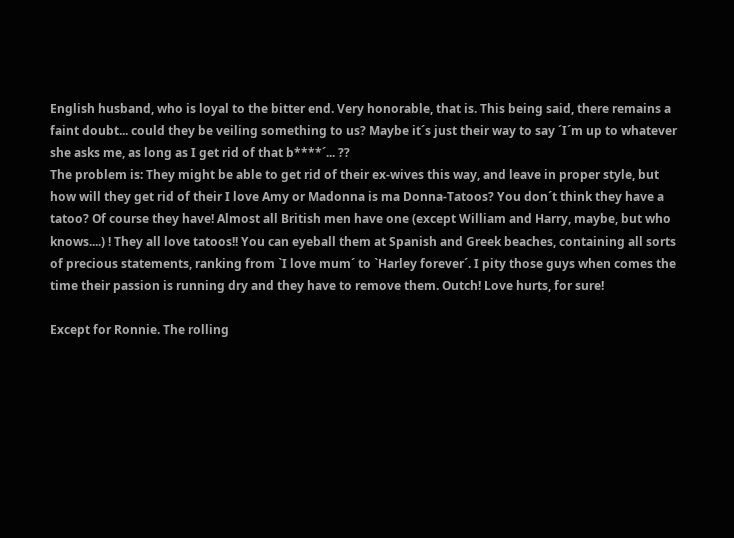English husband, who is loyal to the bitter end. Very honorable, that is. This being said, there remains a faint doubt... could they be veiling something to us? Maybe it´s just their way to say ´I´m up to whatever she asks me, as long as I get rid of that b****´... ??
The problem is: They might be able to get rid of their ex-wives this way, and leave in proper style, but how will they get rid of their I love Amy or Madonna is ma Donna-Tatoos? You don´t think they have a tatoo? Of course they have! Almost all British men have one (except William and Harry, maybe, but who knows....) ! They all love tatoos!! You can eyeball them at Spanish and Greek beaches, containing all sorts of precious statements, ranking from `I love mum´ to `Harley forever´. I pity those guys when comes the time their passion is running dry and they have to remove them. Outch! Love hurts, for sure!

Except for Ronnie. The rolling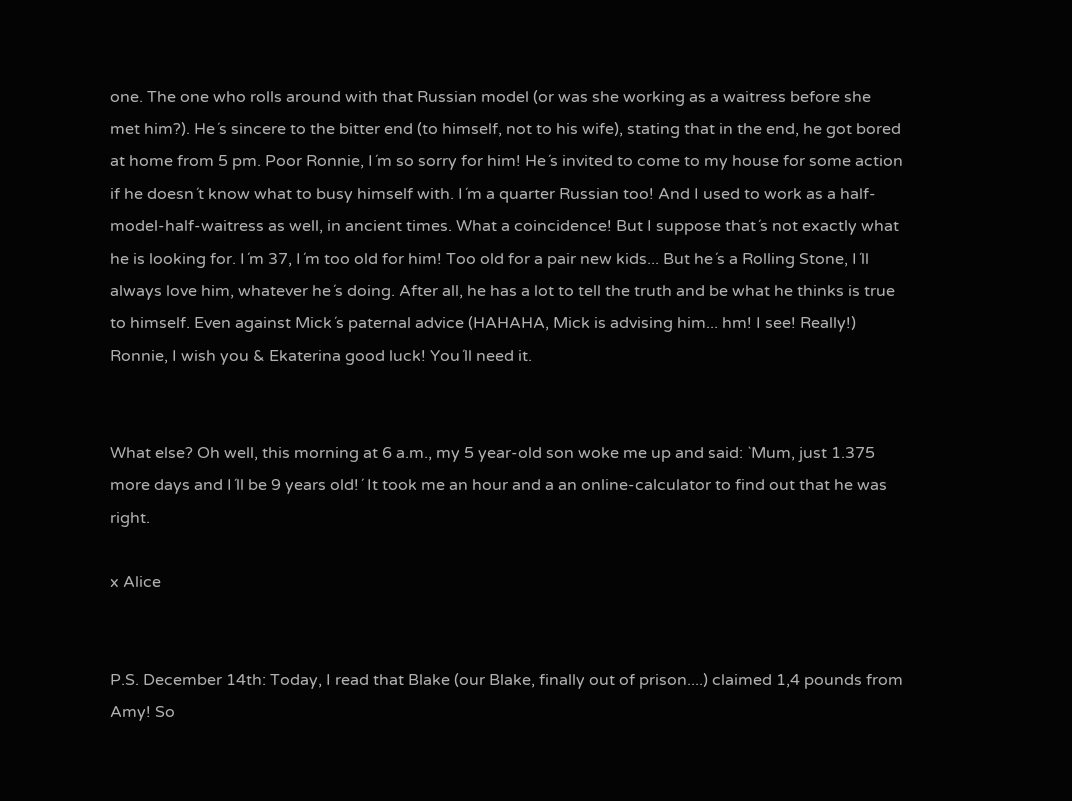one. The one who rolls around with that Russian model (or was she working as a waitress before she met him?). He´s sincere to the bitter end (to himself, not to his wife), stating that in the end, he got bored at home from 5 pm. Poor Ronnie, I´m so sorry for him! He´s invited to come to my house for some action if he doesn´t know what to busy himself with. I´m a quarter Russian too! And I used to work as a half-model-half-waitress as well, in ancient times. What a coincidence! But I suppose that´s not exactly what he is looking for. I´m 37, I´m too old for him! Too old for a pair new kids... But he´s a Rolling Stone, I´ll always love him, whatever he´s doing. After all, he has a lot to tell the truth and be what he thinks is true to himself. Even against Mick´s paternal advice (HAHAHA, Mick is advising him... hm! I see! Really!) Ronnie, I wish you & Ekaterina good luck! You´ll need it.


What else? Oh well, this morning at 6 a.m., my 5 year-old son woke me up and said: `Mum, just 1.375 more days and I´ll be 9 years old!´ It took me an hour and a an online-calculator to find out that he was right.

x Alice


P.S. December 14th: Today, I read that Blake (our Blake, finally out of prison....) claimed 1,4 pounds from Amy! So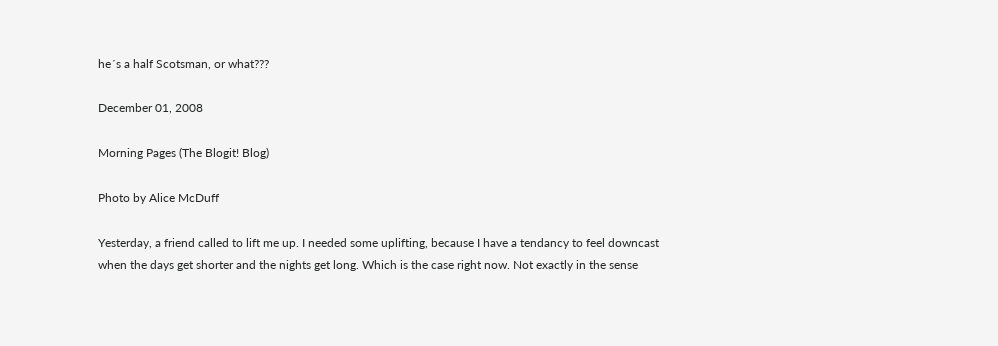he´s a half Scotsman, or what???

December 01, 2008

Morning Pages (The Blogit! Blog)

Photo by Alice McDuff

Yesterday, a friend called to lift me up. I needed some uplifting, because I have a tendancy to feel downcast when the days get shorter and the nights get long. Which is the case right now. Not exactly in the sense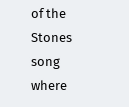of the Stones song where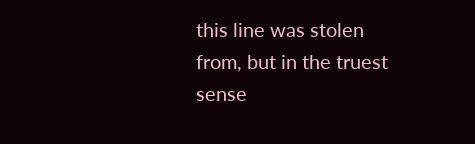this line was stolen from, but in the truest sense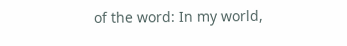of the word: In my world,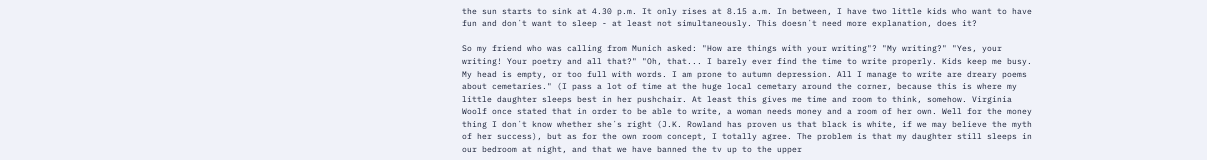the sun starts to sink at 4.30 p.m. It only rises at 8.15 a.m. In between, I have two little kids who want to have fun and don´t want to sleep - at least not simultaneously. This doesn´t need more explanation, does it?

So my friend who was calling from Munich asked: "How are things with your writing"? "My writing?" "Yes, your writing! Your poetry and all that?" "Oh, that... I barely ever find the time to write properly. Kids keep me busy. My head is empty, or too full with words. I am prone to autumn depression. All I manage to write are dreary poems about cemetaries." (I pass a lot of time at the huge local cemetary around the corner, because this is where my little daughter sleeps best in her pushchair. At least this gives me time and room to think, somehow. Virginia Woolf once stated that in order to be able to write, a woman needs money and a room of her own. Well for the money thing I don´t know whether she´s right (J.K. Rowland has proven us that black is white, if we may believe the myth of her success), but as for the own room concept, I totally agree. The problem is that my daughter still sleeps in our bedroom at night, and that we have banned the tv up to the upper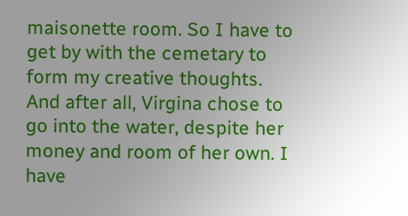maisonette room. So I have to get by with the cemetary to form my creative thoughts. And after all, Virgina chose to go into the water, despite her money and room of her own. I have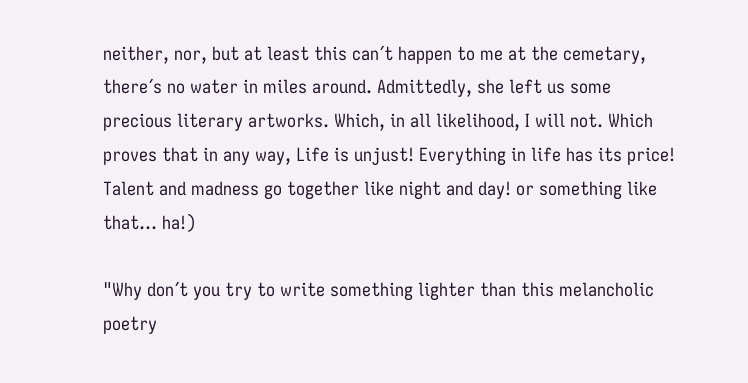neither, nor, but at least this can´t happen to me at the cemetary, there´s no water in miles around. Admittedly, she left us some precious literary artworks. Which, in all likelihood, I will not. Which proves that in any way, Life is unjust! Everything in life has its price! Talent and madness go together like night and day! or something like that... ha!)

"Why don´t you try to write something lighter than this melancholic poetry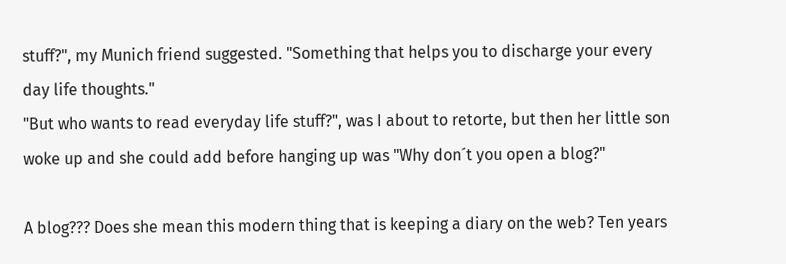stuff?", my Munich friend suggested. "Something that helps you to discharge your every day life thoughts."
"But who wants to read everyday life stuff?", was I about to retorte, but then her little son woke up and she could add before hanging up was "Why don´t you open a blog?"

A blog??? Does she mean this modern thing that is keeping a diary on the web? Ten years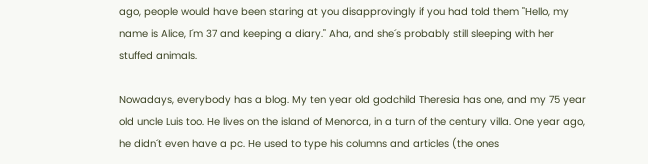ago, people would have been staring at you disapprovingly if you had told them "Hello, my name is Alice, I´m 37 and keeping a diary." Aha, and she´s probably still sleeping with her stuffed animals.

Nowadays, everybody has a blog. My ten year old godchild Theresia has one, and my 75 year old uncle Luis too. He lives on the island of Menorca, in a turn of the century villa. One year ago, he didn´t even have a pc. He used to type his columns and articles (the ones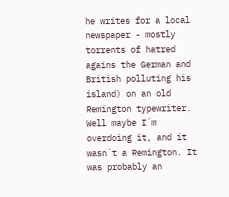he writes for a local newspaper - mostly torrents of hatred agains the German and British polluting his island) on an old Remington typewriter. Well maybe I´m overdoing it, and it wasn´t a Remington. It was probably an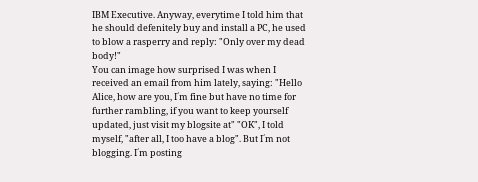IBM Executive. Anyway, everytime I told him that he should defenitely buy and install a PC, he used to blow a rasperry and reply: "Only over my dead body!"
You can image how surprised I was when I received an email from him lately, saying: "Hello Alice, how are you, I´m fine but have no time for further rambling, if you want to keep yourself updated, just visit my blogsite at" "OK", I told myself, "after all, I too have a blog". But I´m not blogging. I´m posting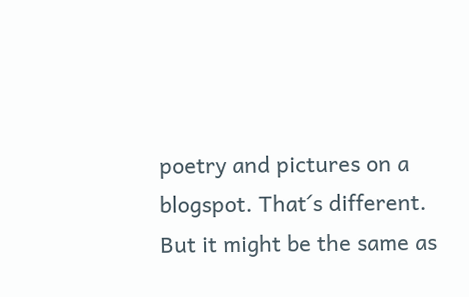poetry and pictures on a blogspot. That´s different. But it might be the same as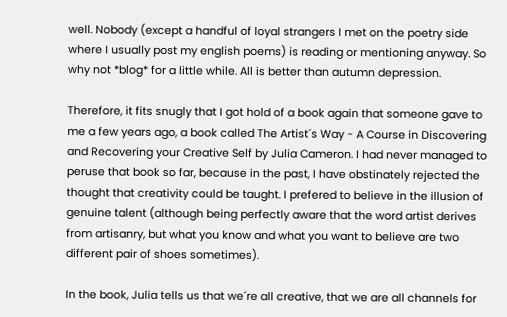well. Nobody (except a handful of loyal strangers I met on the poetry side where I usually post my english poems) is reading or mentioning anyway. So why not *blog* for a little while. All is better than autumn depression.

Therefore, it fits snugly that I got hold of a book again that someone gave to me a few years ago, a book called The Artist´s Way - A Course in Discovering and Recovering your Creative Self by Julia Cameron. I had never managed to peruse that book so far, because in the past, I have obstinately rejected the thought that creativity could be taught. I prefered to believe in the illusion of genuine talent (although being perfectly aware that the word artist derives from artisanry, but what you know and what you want to believe are two different pair of shoes sometimes).

In the book, Julia tells us that we´re all creative, that we are all channels for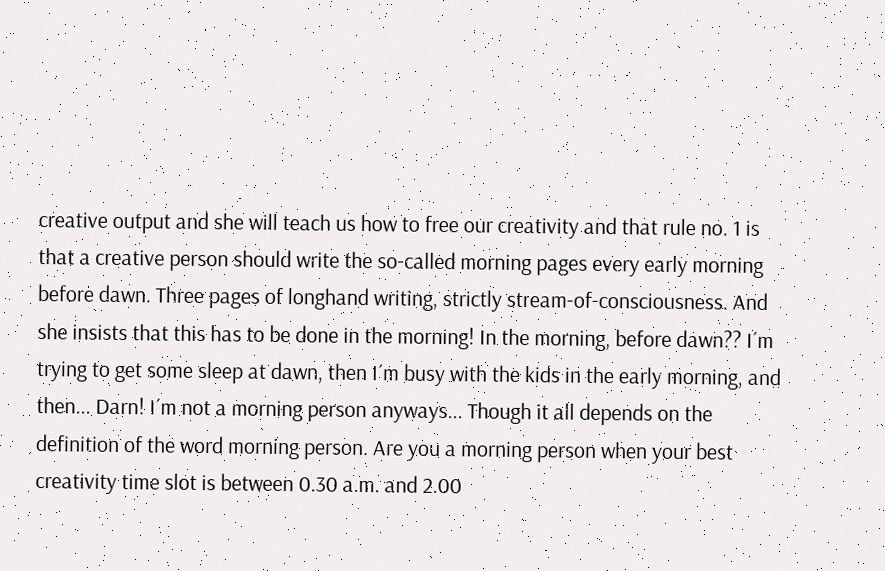creative output and she will teach us how to free our creativity and that rule no. 1 is that a creative person should write the so-called morning pages every early morning before dawn. Three pages of longhand writing, strictly stream-of-consciousness. And she insists that this has to be done in the morning! In the morning, before dawn?? I´m trying to get some sleep at dawn, then I´m busy with the kids in the early morning, and then... Darn! I´m not a morning person anyways... Though it all depends on the definition of the word morning person. Are you a morning person when your best creativity time slot is between 0.30 a.m. and 2.00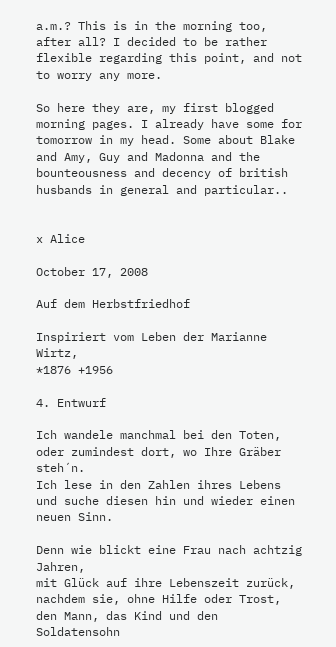a.m.? This is in the morning too, after all? I decided to be rather flexible regarding this point, and not to worry any more.

So here they are, my first blogged morning pages. I already have some for tomorrow in my head. Some about Blake and Amy, Guy and Madonna and the bounteousness and decency of british husbands in general and particular..


x Alice

October 17, 2008

Auf dem Herbstfriedhof

Inspiriert vom Leben der Marianne Wirtz,
*1876 +1956

4. Entwurf

Ich wandele manchmal bei den Toten,
oder zumindest dort, wo Ihre Gräber steh´n.
Ich lese in den Zahlen ihres Lebens
und suche diesen hin und wieder einen neuen Sinn.

Denn wie blickt eine Frau nach achtzig Jahren,
mit Glück auf ihre Lebenszeit zurück,
nachdem sie, ohne Hilfe oder Trost,
den Mann, das Kind und den Soldatensohn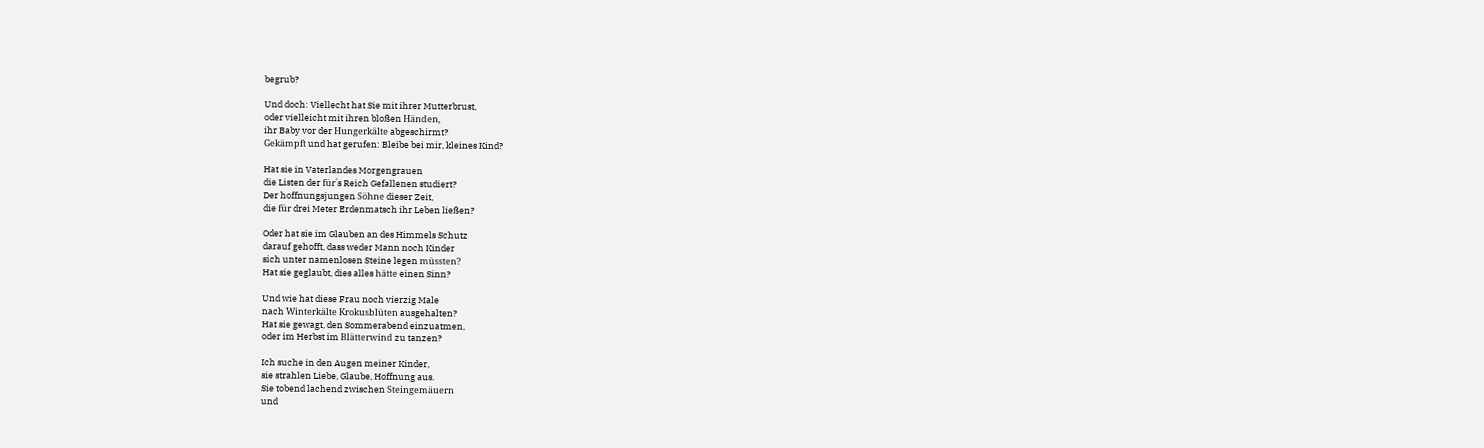begrub?

Und doch: Viellecht hat Sie mit ihrer Mutterbrust,
oder vielleicht mit ihren bloßen Händen,
ihr Baby vor der Hungerkälte abgeschirmt?
Gekämpft und hat gerufen: Bleibe bei mir, kleines Kind?

Hat sie in Vaterlandes Morgengrauen
die Listen der für´s Reich Gefallenen studiert?
Der hoffnungsjungen Söhne dieser Zeit,
die für drei Meter Erdenmatsch ihr Leben ließen?

Oder hat sie im Glauben an des Himmels Schutz
darauf gehofft, dass weder Mann noch Kinder
sich unter namenlosen Steine legen müssten?
Hat sie geglaubt, dies alles hätte einen Sinn?

Und wie hat diese Frau noch vierzig Male
nach Winterkälte Krokusblüten ausgehalten?
Hat sie gewagt, den Sommerabend einzuatmen,
oder im Herbst im Blätterwind zu tanzen?

Ich suche in den Augen meiner Kinder,
sie strahlen Liebe, Glaube, Hoffnung aus.
Sie tobend lachend zwischen Steingemäuern
und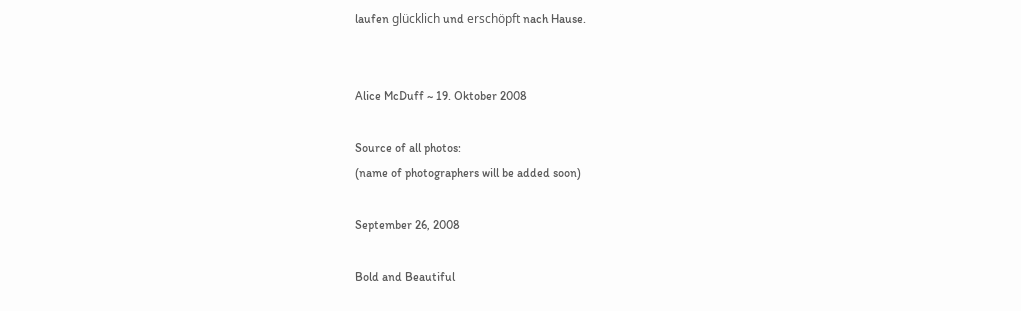laufen glücklich und erschöpft nach Hause.


Alice McDuff ~ 19. Oktober 2008

Source of all photos:
(name of photographers will be added soon)

September 26, 2008

Bold and Beautiful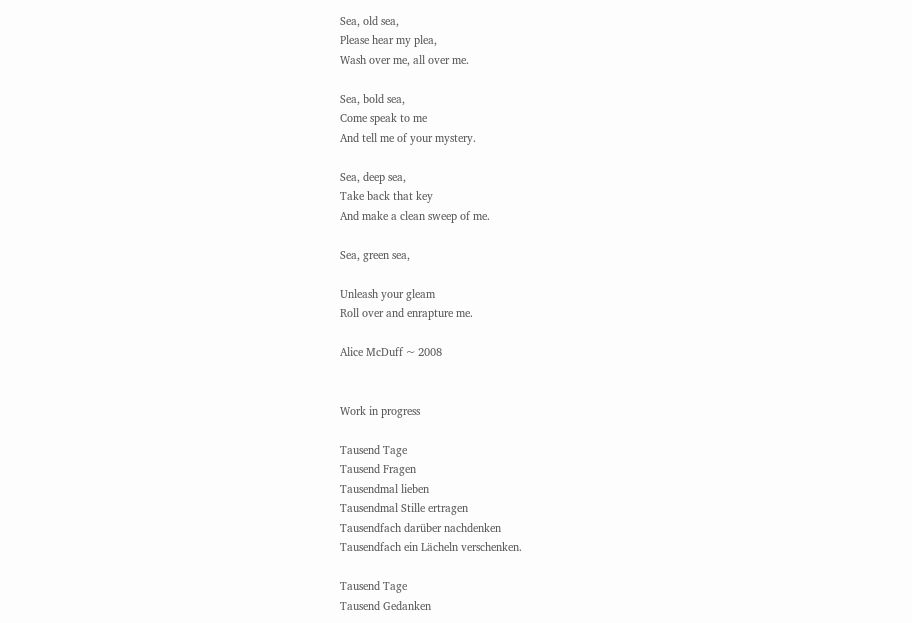Sea, old sea,
Please hear my plea,
Wash over me, all over me.

Sea, bold sea,
Come speak to me
And tell me of your mystery.

Sea, deep sea,
Take back that key
And make a clean sweep of me.

Sea, green sea,

Unleash your gleam
Roll over and enrapture me.

Alice McDuff ~ 2008


Work in progress

Tausend Tage
Tausend Fragen
Tausendmal lieben
Tausendmal Stille ertragen
Tausendfach darüber nachdenken
Tausendfach ein Lächeln verschenken.

Tausend Tage
Tausend Gedanken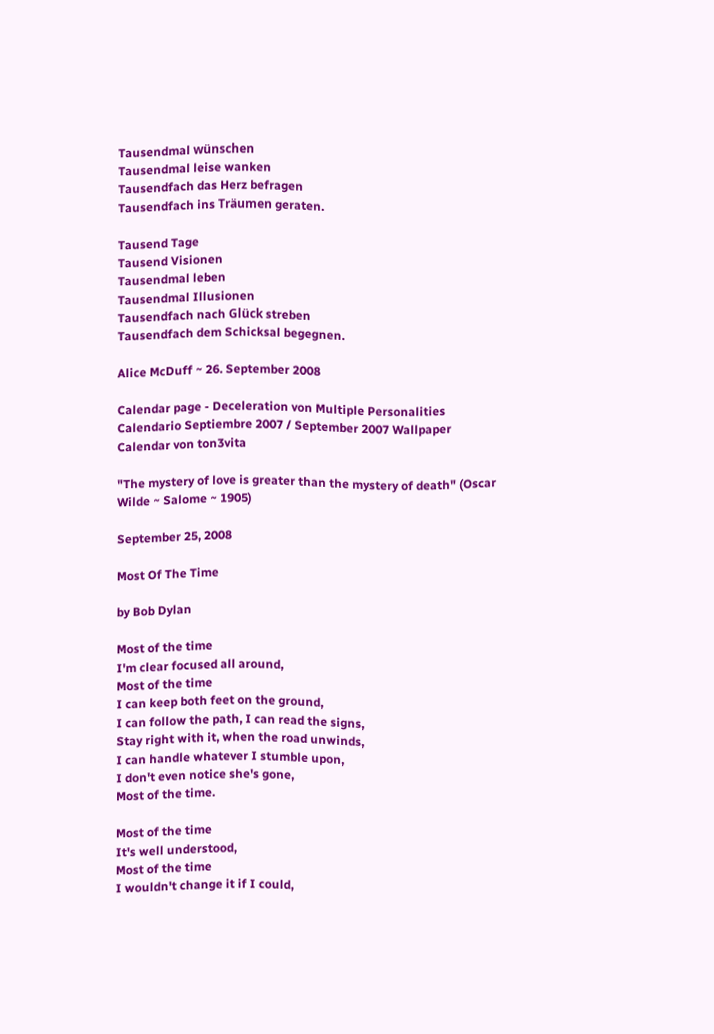Tausendmal wünschen
Tausendmal leise wanken
Tausendfach das Herz befragen
Tausendfach ins Träumen geraten.

Tausend Tage
Tausend Visionen
Tausendmal leben
Tausendmal Illusionen
Tausendfach nach Glück streben
Tausendfach dem Schicksal begegnen.

Alice McDuff ~ 26. September 2008

Calendar page - Deceleration von Multiple Personalities
Calendario Septiembre 2007 / September 2007 Wallpaper Calendar von ton3vita

"The mystery of love is greater than the mystery of death" (Oscar Wilde ~ Salome ~ 1905)

September 25, 2008

Most Of The Time

by Bob Dylan

Most of the time
I'm clear focused all around,
Most of the time
I can keep both feet on the ground,
I can follow the path, I can read the signs,
Stay right with it, when the road unwinds,
I can handle whatever I stumble upon,
I don't even notice she's gone,
Most of the time.

Most of the time
It's well understood,
Most of the time
I wouldn't change it if I could,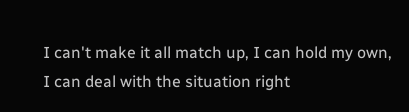I can't make it all match up, I can hold my own,
I can deal with the situation right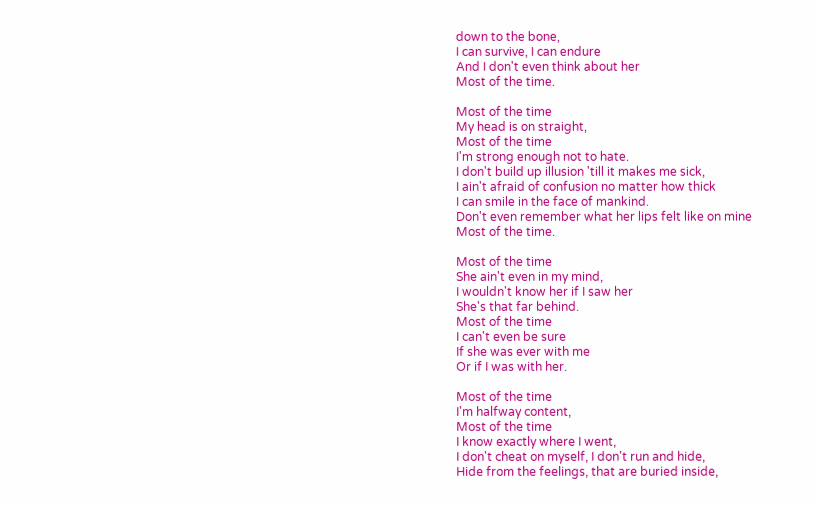down to the bone,
I can survive, I can endure
And I don't even think about her
Most of the time.

Most of the time
My head is on straight,
Most of the time
I'm strong enough not to hate.
I don't build up illusion 'till it makes me sick,
I ain't afraid of confusion no matter how thick
I can smile in the face of mankind.
Don't even remember what her lips felt like on mine
Most of the time.

Most of the time
She ain't even in my mind,
I wouldn't know her if I saw her
She's that far behind.
Most of the time
I can't even be sure
If she was ever with me
Or if I was with her.

Most of the time
I'm halfway content,
Most of the time
I know exactly where I went,
I don't cheat on myself, I don't run and hide,
Hide from the feelings, that are buried inside,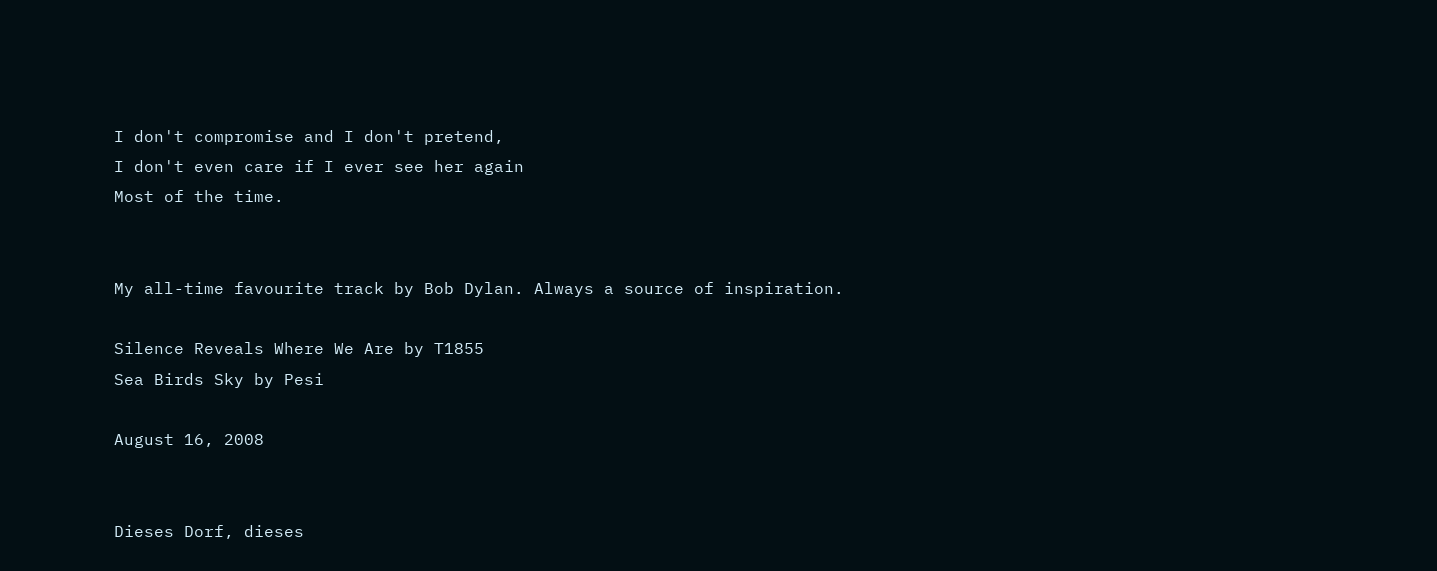I don't compromise and I don't pretend,
I don't even care if I ever see her again
Most of the time.


My all-time favourite track by Bob Dylan. Always a source of inspiration.

Silence Reveals Where We Are by T1855
Sea Birds Sky by Pesi

August 16, 2008


Dieses Dorf, dieses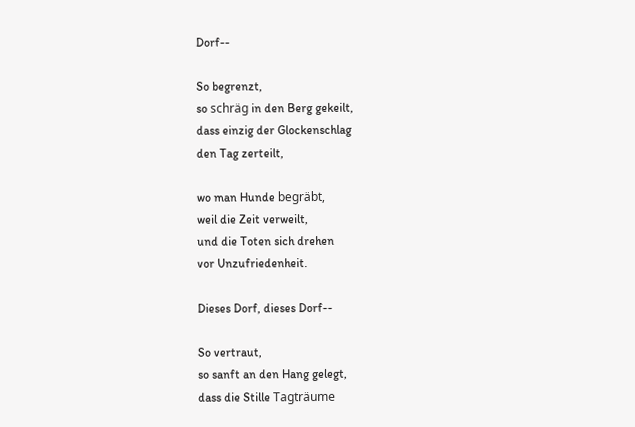Dorf--

So begrenzt,
so schräg in den Berg gekeilt,
dass einzig der Glockenschlag
den Tag zerteilt,

wo man Hunde begräbt,
weil die Zeit verweilt,
und die Toten sich drehen
vor Unzufriedenheit.

Dieses Dorf, dieses Dorf--

So vertraut,
so sanft an den Hang gelegt,
dass die Stille Tagträume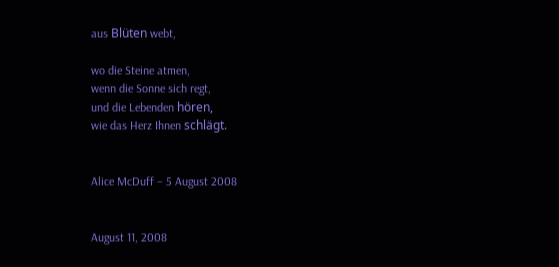aus Blüten webt,

wo die Steine atmen,
wenn die Sonne sich regt,
und die Lebenden hören,
wie das Herz Ihnen schlägt.


Alice McDuff – 5 August 2008


August 11, 2008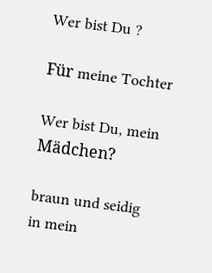Wer bist Du ?

Für meine Tochter

Wer bist Du, mein Mädchen?

braun und seidig
in mein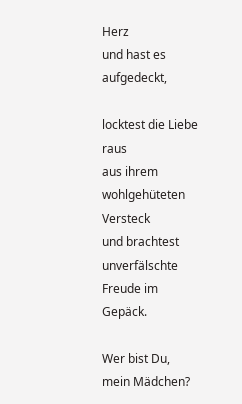Herz
und hast es aufgedeckt,

locktest die Liebe raus
aus ihrem wohlgehüteten Versteck
und brachtest unverfälschte Freude im Gepäck.

Wer bist Du, mein Mädchen?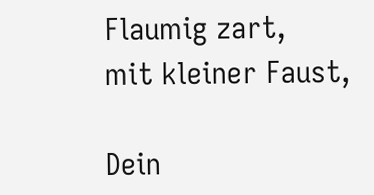Flaumig zart,
mit kleiner Faust,

Dein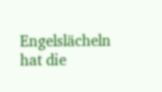Engelslächeln
hat die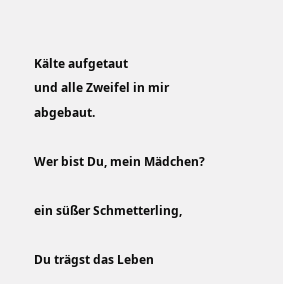Kälte aufgetaut
und alle Zweifel in mir abgebaut.

Wer bist Du, mein Mädchen?

ein süßer Schmetterling,

Du trägst das Leben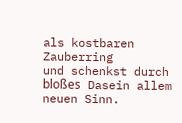als kostbaren Zauberring
und schenkst durch bloßes Dasein allem neuen Sinn.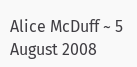Alice McDuff ~ 5 August 2008